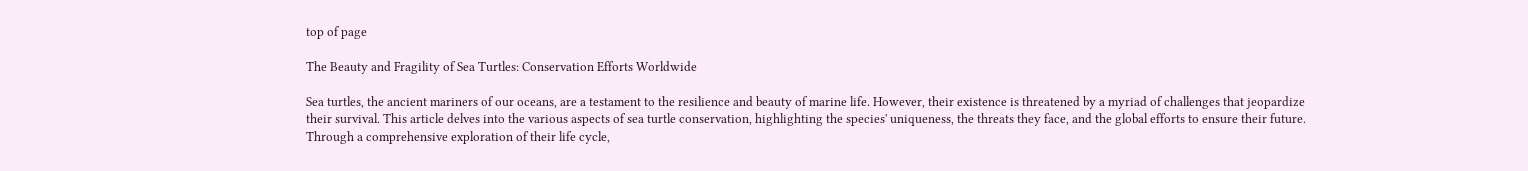top of page

The Beauty and Fragility of Sea Turtles: Conservation Efforts Worldwide

Sea turtles, the ancient mariners of our oceans, are a testament to the resilience and beauty of marine life. However, their existence is threatened by a myriad of challenges that jeopardize their survival. This article delves into the various aspects of sea turtle conservation, highlighting the species' uniqueness, the threats they face, and the global efforts to ensure their future. Through a comprehensive exploration of their life cycle,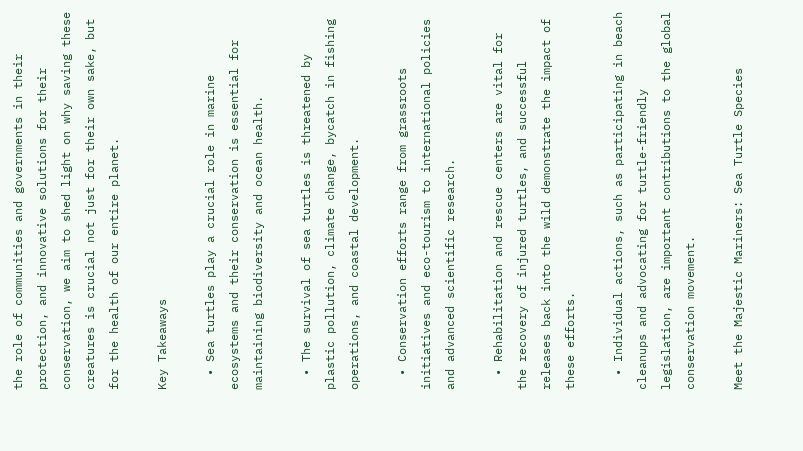the role of communities and governments in their protection, and innovative solutions for their conservation, we aim to shed light on why saving these creatures is crucial not just for their own sake, but for the health of our entire planet.

Key Takeaways

  • Sea turtles play a crucial role in marine ecosystems and their conservation is essential for maintaining biodiversity and ocean health.

  • The survival of sea turtles is threatened by plastic pollution, climate change, bycatch in fishing operations, and coastal development.

  • Conservation efforts range from grassroots initiatives and eco-tourism to international policies and advanced scientific research.

  • Rehabilitation and rescue centers are vital for the recovery of injured turtles, and successful releases back into the wild demonstrate the impact of these efforts.

  • Individual actions, such as participating in beach cleanups and advocating for turtle-friendly legislation, are important contributions to the global conservation movement.

Meet the Majestic Mariners: Sea Turtle Species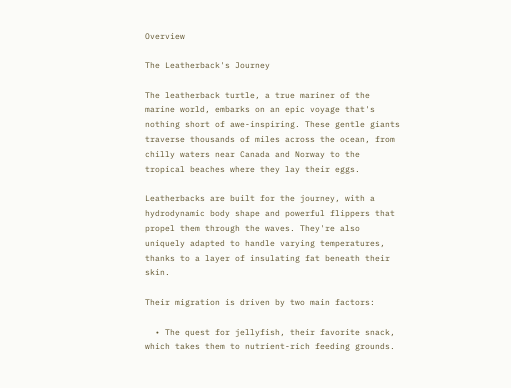Overview

The Leatherback's Journey

The leatherback turtle, a true mariner of the marine world, embarks on an epic voyage that's nothing short of awe-inspiring. These gentle giants traverse thousands of miles across the ocean, from chilly waters near Canada and Norway to the tropical beaches where they lay their eggs.

Leatherbacks are built for the journey, with a hydrodynamic body shape and powerful flippers that propel them through the waves. They're also uniquely adapted to handle varying temperatures, thanks to a layer of insulating fat beneath their skin.

Their migration is driven by two main factors:

  • The quest for jellyfish, their favorite snack, which takes them to nutrient-rich feeding grounds.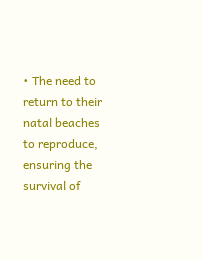• The need to return to their natal beaches to reproduce, ensuring the survival of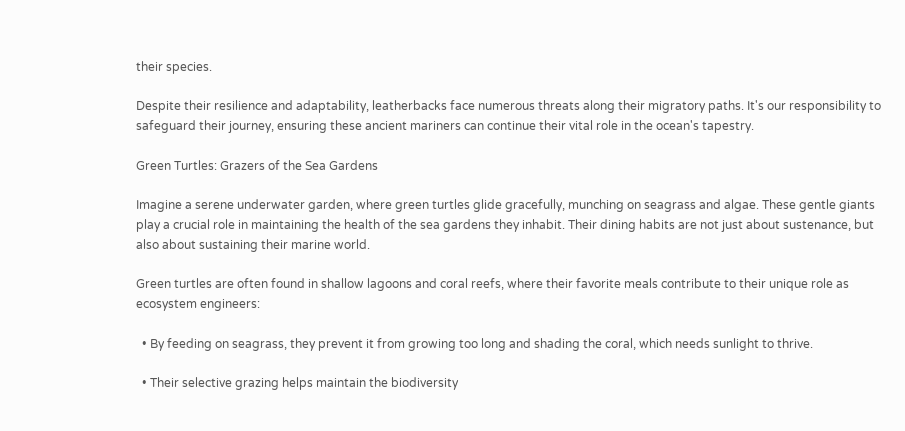their species.

Despite their resilience and adaptability, leatherbacks face numerous threats along their migratory paths. It's our responsibility to safeguard their journey, ensuring these ancient mariners can continue their vital role in the ocean's tapestry.

Green Turtles: Grazers of the Sea Gardens

Imagine a serene underwater garden, where green turtles glide gracefully, munching on seagrass and algae. These gentle giants play a crucial role in maintaining the health of the sea gardens they inhabit. Their dining habits are not just about sustenance, but also about sustaining their marine world.

Green turtles are often found in shallow lagoons and coral reefs, where their favorite meals contribute to their unique role as ecosystem engineers:

  • By feeding on seagrass, they prevent it from growing too long and shading the coral, which needs sunlight to thrive.

  • Their selective grazing helps maintain the biodiversity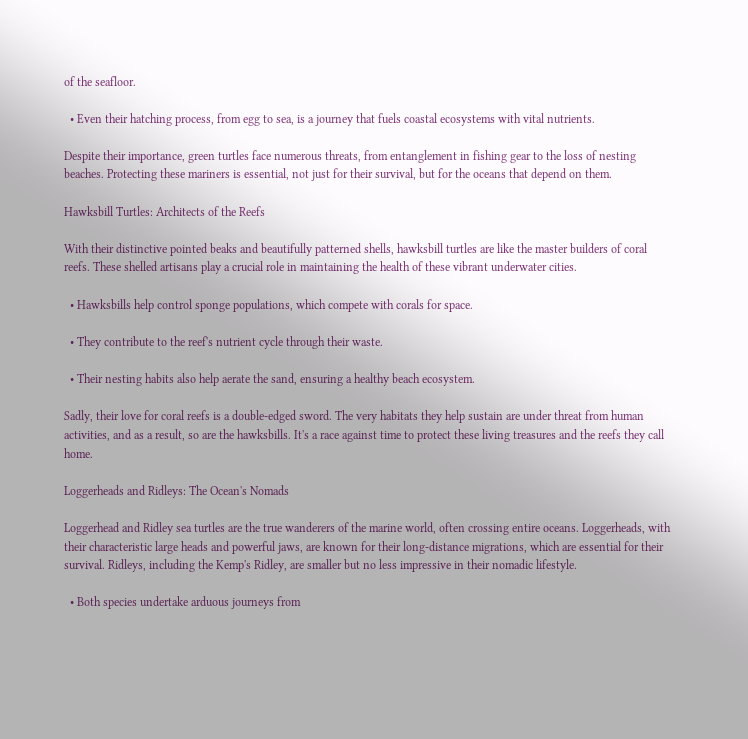of the seafloor.

  • Even their hatching process, from egg to sea, is a journey that fuels coastal ecosystems with vital nutrients.

Despite their importance, green turtles face numerous threats, from entanglement in fishing gear to the loss of nesting beaches. Protecting these mariners is essential, not just for their survival, but for the oceans that depend on them.

Hawksbill Turtles: Architects of the Reefs

With their distinctive pointed beaks and beautifully patterned shells, hawksbill turtles are like the master builders of coral reefs. These shelled artisans play a crucial role in maintaining the health of these vibrant underwater cities.

  • Hawksbills help control sponge populations, which compete with corals for space.

  • They contribute to the reef's nutrient cycle through their waste.

  • Their nesting habits also help aerate the sand, ensuring a healthy beach ecosystem.

Sadly, their love for coral reefs is a double-edged sword. The very habitats they help sustain are under threat from human activities, and as a result, so are the hawksbills. It's a race against time to protect these living treasures and the reefs they call home.

Loggerheads and Ridleys: The Ocean's Nomads

Loggerhead and Ridley sea turtles are the true wanderers of the marine world, often crossing entire oceans. Loggerheads, with their characteristic large heads and powerful jaws, are known for their long-distance migrations, which are essential for their survival. Ridleys, including the Kemp's Ridley, are smaller but no less impressive in their nomadic lifestyle.

  • Both species undertake arduous journeys from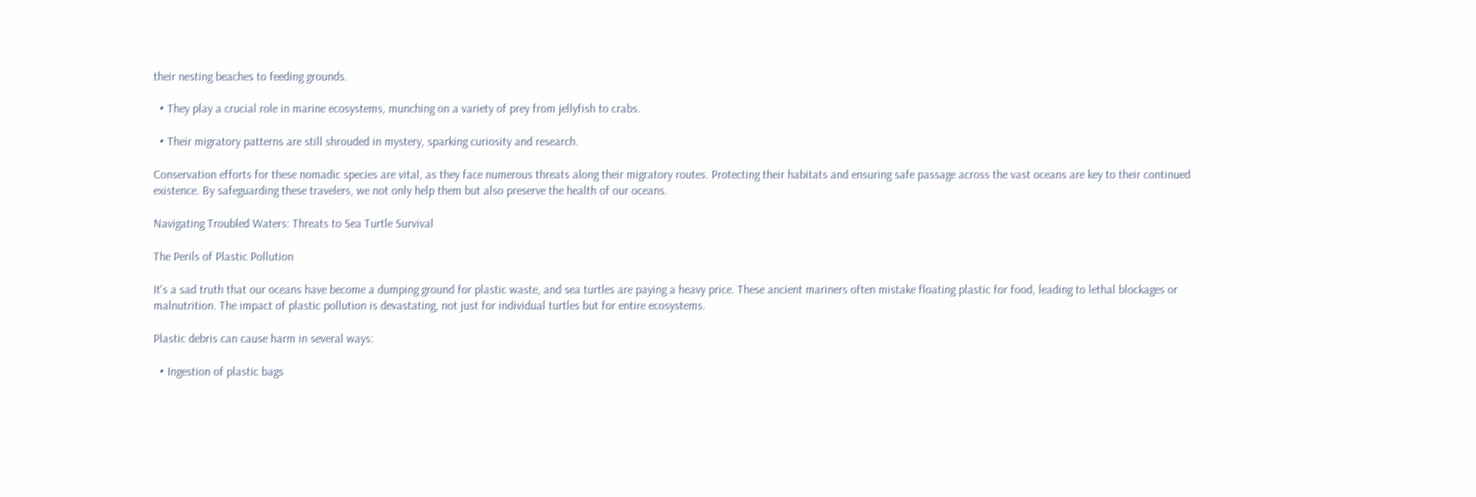their nesting beaches to feeding grounds.

  • They play a crucial role in marine ecosystems, munching on a variety of prey from jellyfish to crabs.

  • Their migratory patterns are still shrouded in mystery, sparking curiosity and research.

Conservation efforts for these nomadic species are vital, as they face numerous threats along their migratory routes. Protecting their habitats and ensuring safe passage across the vast oceans are key to their continued existence. By safeguarding these travelers, we not only help them but also preserve the health of our oceans.

Navigating Troubled Waters: Threats to Sea Turtle Survival

The Perils of Plastic Pollution

It's a sad truth that our oceans have become a dumping ground for plastic waste, and sea turtles are paying a heavy price. These ancient mariners often mistake floating plastic for food, leading to lethal blockages or malnutrition. The impact of plastic pollution is devastating, not just for individual turtles but for entire ecosystems.

Plastic debris can cause harm in several ways:

  • Ingestion of plastic bags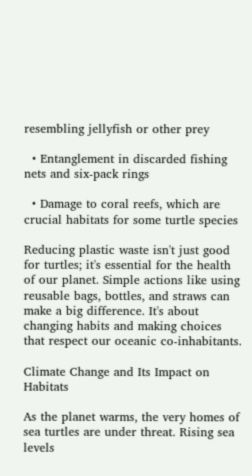resembling jellyfish or other prey

  • Entanglement in discarded fishing nets and six-pack rings

  • Damage to coral reefs, which are crucial habitats for some turtle species

Reducing plastic waste isn't just good for turtles; it's essential for the health of our planet. Simple actions like using reusable bags, bottles, and straws can make a big difference. It's about changing habits and making choices that respect our oceanic co-inhabitants.

Climate Change and Its Impact on Habitats

As the planet warms, the very homes of sea turtles are under threat. Rising sea levels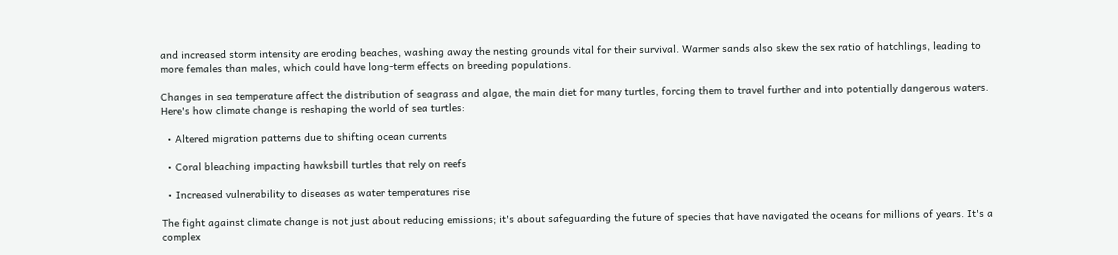and increased storm intensity are eroding beaches, washing away the nesting grounds vital for their survival. Warmer sands also skew the sex ratio of hatchlings, leading to more females than males, which could have long-term effects on breeding populations.

Changes in sea temperature affect the distribution of seagrass and algae, the main diet for many turtles, forcing them to travel further and into potentially dangerous waters. Here's how climate change is reshaping the world of sea turtles:

  • Altered migration patterns due to shifting ocean currents

  • Coral bleaching impacting hawksbill turtles that rely on reefs

  • Increased vulnerability to diseases as water temperatures rise

The fight against climate change is not just about reducing emissions; it's about safeguarding the future of species that have navigated the oceans for millions of years. It's a complex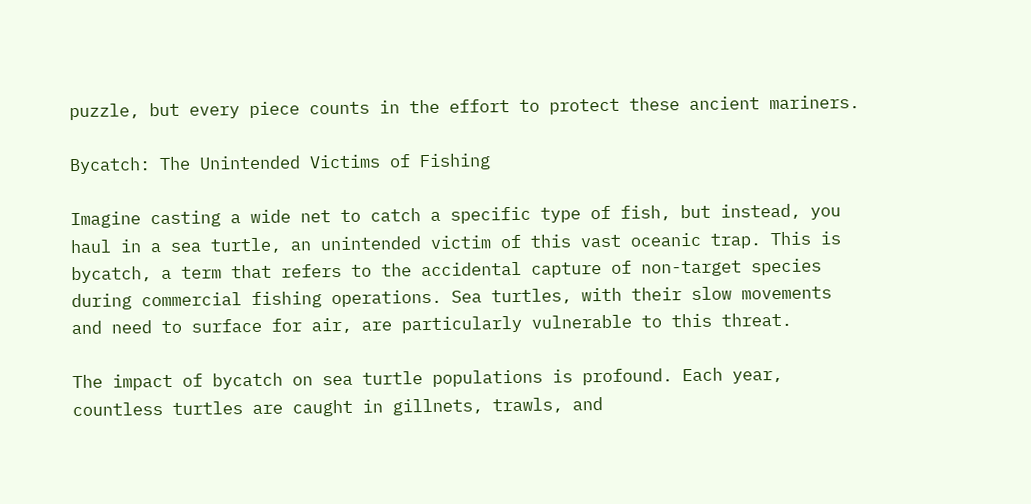puzzle, but every piece counts in the effort to protect these ancient mariners.

Bycatch: The Unintended Victims of Fishing

Imagine casting a wide net to catch a specific type of fish, but instead, you haul in a sea turtle, an unintended victim of this vast oceanic trap. This is bycatch, a term that refers to the accidental capture of non-target species during commercial fishing operations. Sea turtles, with their slow movements and need to surface for air, are particularly vulnerable to this threat.

The impact of bycatch on sea turtle populations is profound. Each year, countless turtles are caught in gillnets, trawls, and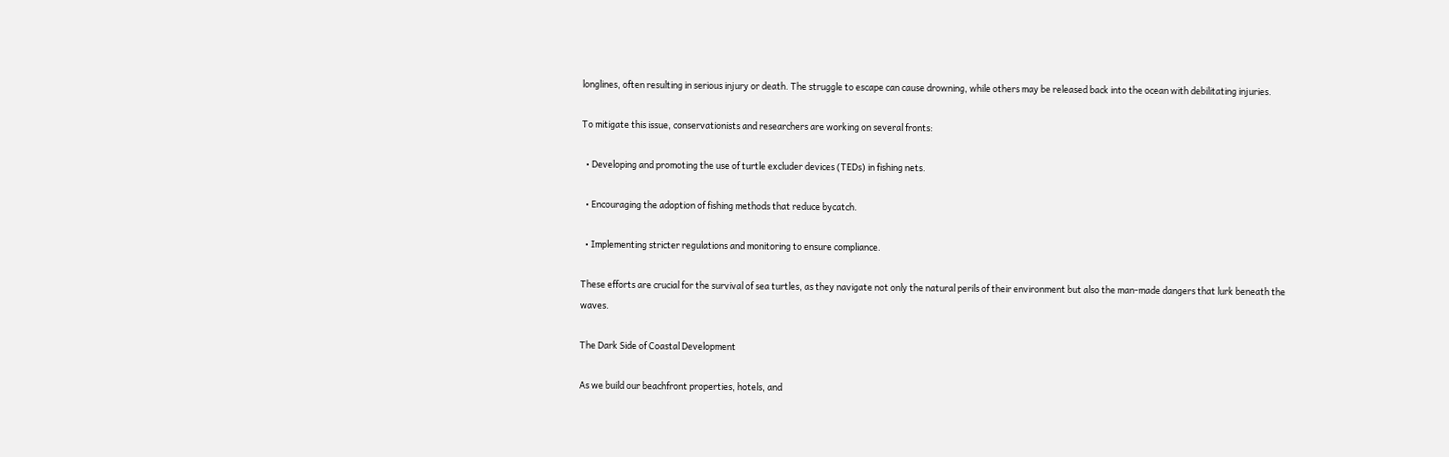longlines, often resulting in serious injury or death. The struggle to escape can cause drowning, while others may be released back into the ocean with debilitating injuries.

To mitigate this issue, conservationists and researchers are working on several fronts:

  • Developing and promoting the use of turtle excluder devices (TEDs) in fishing nets.

  • Encouraging the adoption of fishing methods that reduce bycatch.

  • Implementing stricter regulations and monitoring to ensure compliance.

These efforts are crucial for the survival of sea turtles, as they navigate not only the natural perils of their environment but also the man-made dangers that lurk beneath the waves.

The Dark Side of Coastal Development

As we build our beachfront properties, hotels, and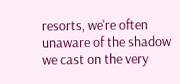resorts, we're often unaware of the shadow we cast on the very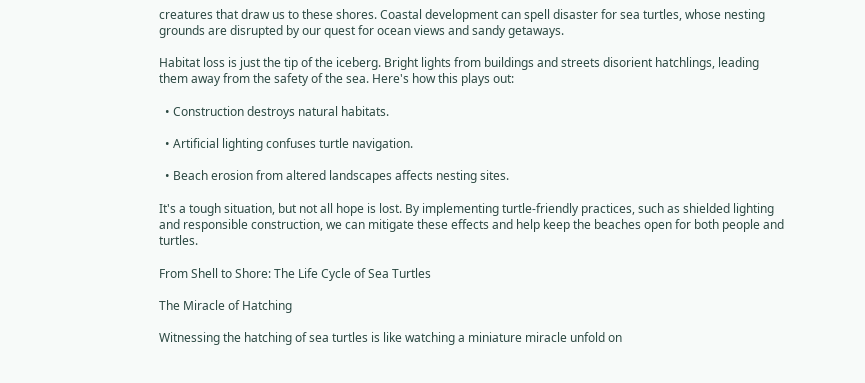creatures that draw us to these shores. Coastal development can spell disaster for sea turtles, whose nesting grounds are disrupted by our quest for ocean views and sandy getaways.

Habitat loss is just the tip of the iceberg. Bright lights from buildings and streets disorient hatchlings, leading them away from the safety of the sea. Here's how this plays out:

  • Construction destroys natural habitats.

  • Artificial lighting confuses turtle navigation.

  • Beach erosion from altered landscapes affects nesting sites.

It's a tough situation, but not all hope is lost. By implementing turtle-friendly practices, such as shielded lighting and responsible construction, we can mitigate these effects and help keep the beaches open for both people and turtles.

From Shell to Shore: The Life Cycle of Sea Turtles

The Miracle of Hatching

Witnessing the hatching of sea turtles is like watching a miniature miracle unfold on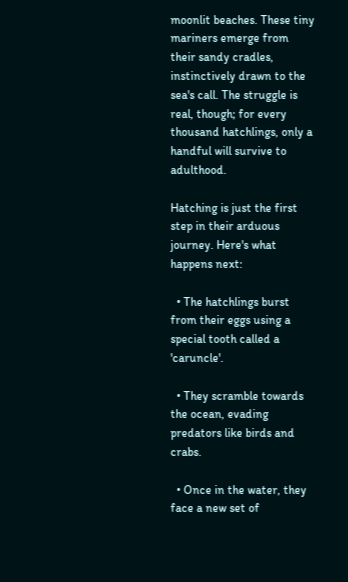moonlit beaches. These tiny mariners emerge from their sandy cradles, instinctively drawn to the sea's call. The struggle is real, though; for every thousand hatchlings, only a handful will survive to adulthood.

Hatching is just the first step in their arduous journey. Here's what happens next:

  • The hatchlings burst from their eggs using a special tooth called a 'caruncle'.

  • They scramble towards the ocean, evading predators like birds and crabs.

  • Once in the water, they face a new set of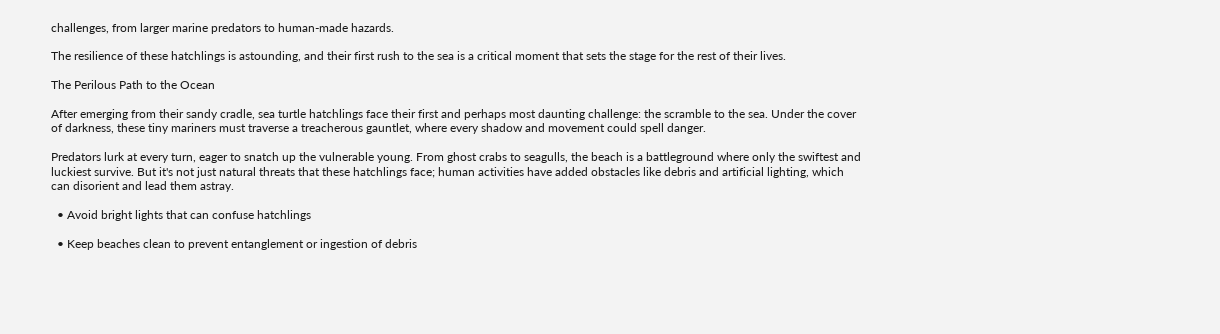challenges, from larger marine predators to human-made hazards.

The resilience of these hatchlings is astounding, and their first rush to the sea is a critical moment that sets the stage for the rest of their lives.

The Perilous Path to the Ocean

After emerging from their sandy cradle, sea turtle hatchlings face their first and perhaps most daunting challenge: the scramble to the sea. Under the cover of darkness, these tiny mariners must traverse a treacherous gauntlet, where every shadow and movement could spell danger.

Predators lurk at every turn, eager to snatch up the vulnerable young. From ghost crabs to seagulls, the beach is a battleground where only the swiftest and luckiest survive. But it's not just natural threats that these hatchlings face; human activities have added obstacles like debris and artificial lighting, which can disorient and lead them astray.

  • Avoid bright lights that can confuse hatchlings

  • Keep beaches clean to prevent entanglement or ingestion of debris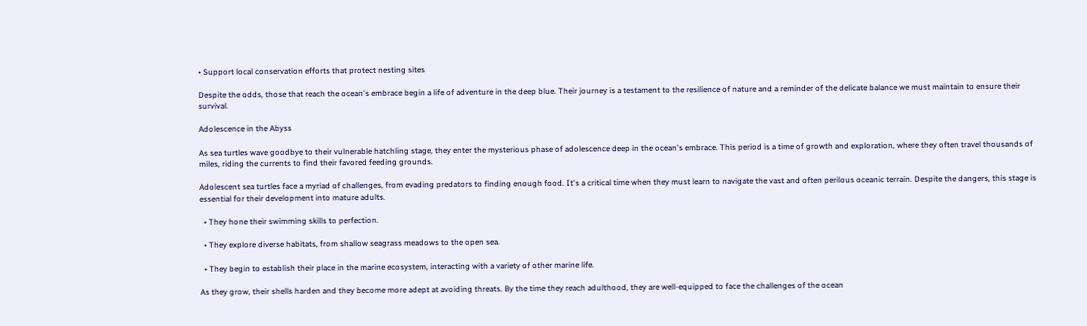• Support local conservation efforts that protect nesting sites

Despite the odds, those that reach the ocean's embrace begin a life of adventure in the deep blue. Their journey is a testament to the resilience of nature and a reminder of the delicate balance we must maintain to ensure their survival.

Adolescence in the Abyss

As sea turtles wave goodbye to their vulnerable hatchling stage, they enter the mysterious phase of adolescence deep in the ocean's embrace. This period is a time of growth and exploration, where they often travel thousands of miles, riding the currents to find their favored feeding grounds.

Adolescent sea turtles face a myriad of challenges, from evading predators to finding enough food. It's a critical time when they must learn to navigate the vast and often perilous oceanic terrain. Despite the dangers, this stage is essential for their development into mature adults.

  • They hone their swimming skills to perfection.

  • They explore diverse habitats, from shallow seagrass meadows to the open sea.

  • They begin to establish their place in the marine ecosystem, interacting with a variety of other marine life.

As they grow, their shells harden and they become more adept at avoiding threats. By the time they reach adulthood, they are well-equipped to face the challenges of the ocean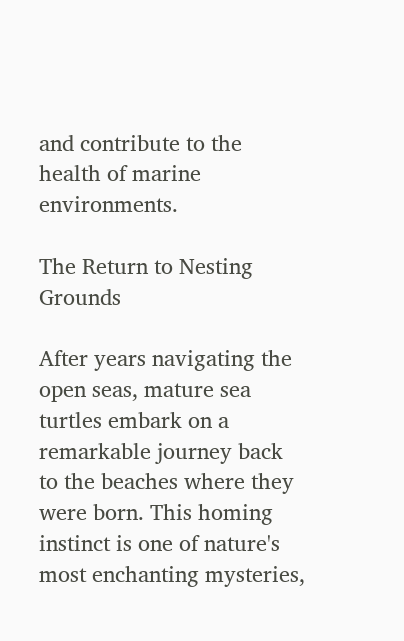and contribute to the health of marine environments.

The Return to Nesting Grounds

After years navigating the open seas, mature sea turtles embark on a remarkable journey back to the beaches where they were born. This homing instinct is one of nature's most enchanting mysteries,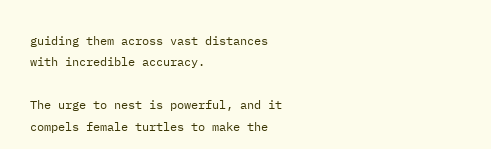guiding them across vast distances with incredible accuracy.

The urge to nest is powerful, and it compels female turtles to make the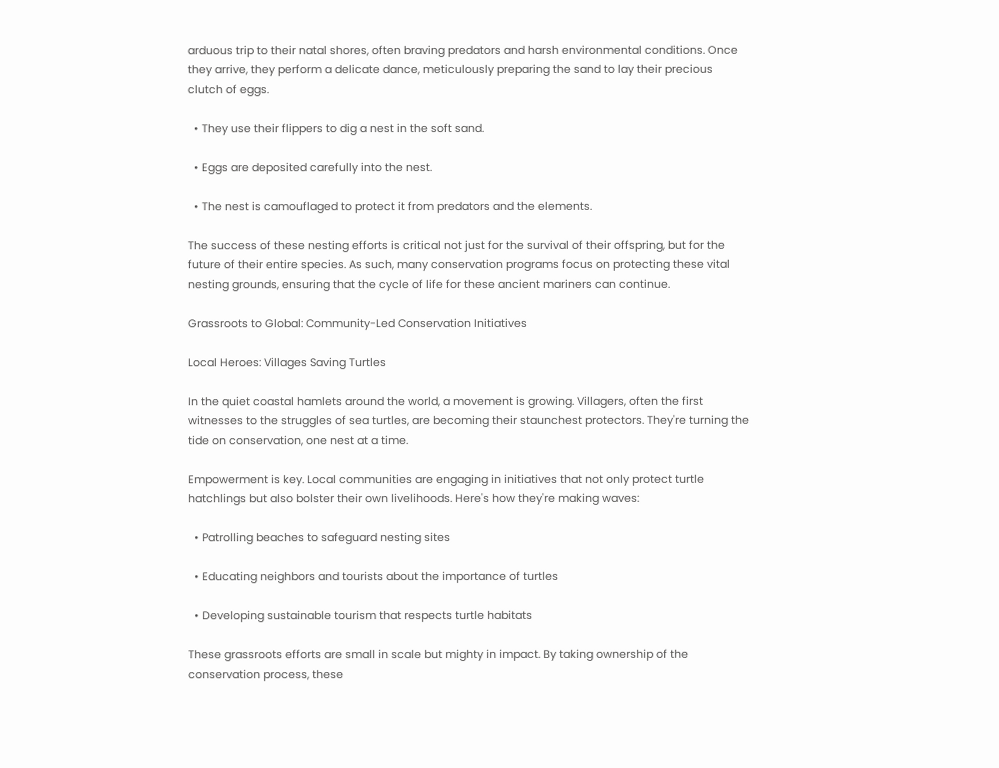arduous trip to their natal shores, often braving predators and harsh environmental conditions. Once they arrive, they perform a delicate dance, meticulously preparing the sand to lay their precious clutch of eggs.

  • They use their flippers to dig a nest in the soft sand.

  • Eggs are deposited carefully into the nest.

  • The nest is camouflaged to protect it from predators and the elements.

The success of these nesting efforts is critical not just for the survival of their offspring, but for the future of their entire species. As such, many conservation programs focus on protecting these vital nesting grounds, ensuring that the cycle of life for these ancient mariners can continue.

Grassroots to Global: Community-Led Conservation Initiatives

Local Heroes: Villages Saving Turtles

In the quiet coastal hamlets around the world, a movement is growing. Villagers, often the first witnesses to the struggles of sea turtles, are becoming their staunchest protectors. They're turning the tide on conservation, one nest at a time.

Empowerment is key. Local communities are engaging in initiatives that not only protect turtle hatchlings but also bolster their own livelihoods. Here's how they're making waves:

  • Patrolling beaches to safeguard nesting sites

  • Educating neighbors and tourists about the importance of turtles

  • Developing sustainable tourism that respects turtle habitats

These grassroots efforts are small in scale but mighty in impact. By taking ownership of the conservation process, these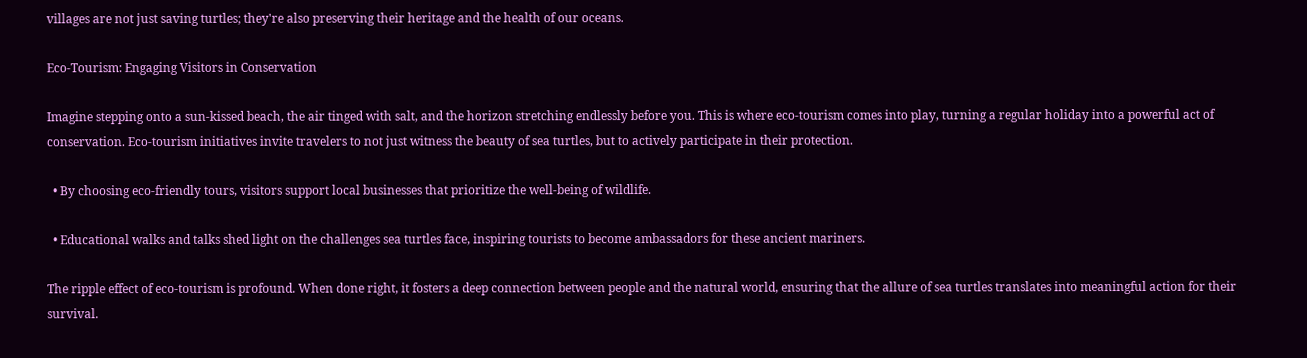villages are not just saving turtles; they're also preserving their heritage and the health of our oceans.

Eco-Tourism: Engaging Visitors in Conservation

Imagine stepping onto a sun-kissed beach, the air tinged with salt, and the horizon stretching endlessly before you. This is where eco-tourism comes into play, turning a regular holiday into a powerful act of conservation. Eco-tourism initiatives invite travelers to not just witness the beauty of sea turtles, but to actively participate in their protection.

  • By choosing eco-friendly tours, visitors support local businesses that prioritize the well-being of wildlife.

  • Educational walks and talks shed light on the challenges sea turtles face, inspiring tourists to become ambassadors for these ancient mariners.

The ripple effect of eco-tourism is profound. When done right, it fosters a deep connection between people and the natural world, ensuring that the allure of sea turtles translates into meaningful action for their survival.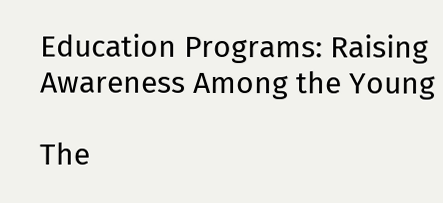Education Programs: Raising Awareness Among the Young

The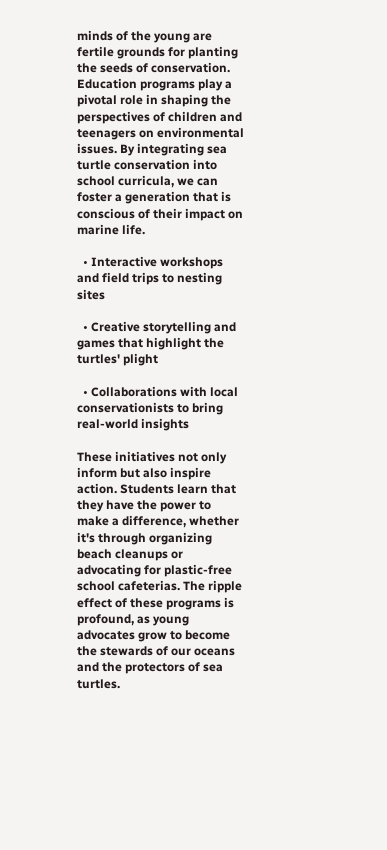minds of the young are fertile grounds for planting the seeds of conservation. Education programs play a pivotal role in shaping the perspectives of children and teenagers on environmental issues. By integrating sea turtle conservation into school curricula, we can foster a generation that is conscious of their impact on marine life.

  • Interactive workshops and field trips to nesting sites

  • Creative storytelling and games that highlight the turtles' plight

  • Collaborations with local conservationists to bring real-world insights

These initiatives not only inform but also inspire action. Students learn that they have the power to make a difference, whether it's through organizing beach cleanups or advocating for plastic-free school cafeterias. The ripple effect of these programs is profound, as young advocates grow to become the stewards of our oceans and the protectors of sea turtles.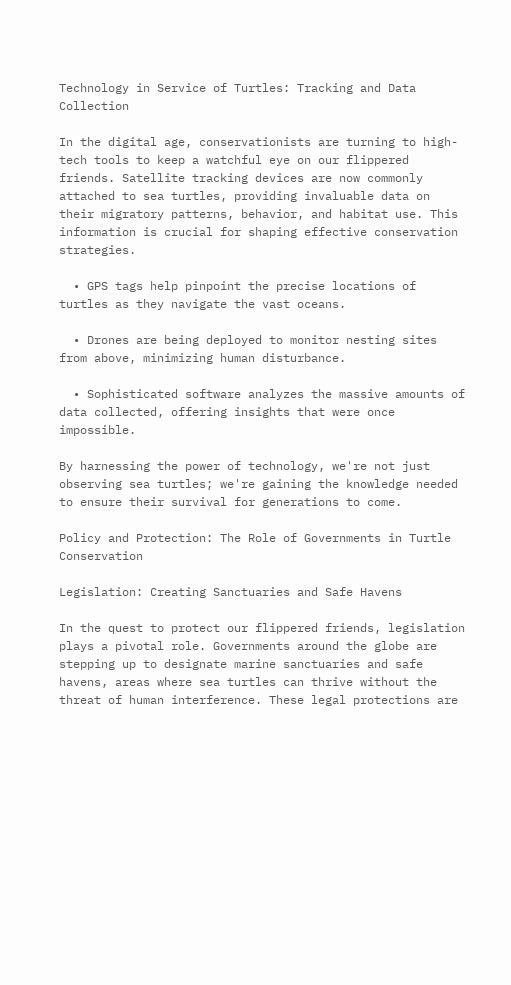Technology in Service of Turtles: Tracking and Data Collection

In the digital age, conservationists are turning to high-tech tools to keep a watchful eye on our flippered friends. Satellite tracking devices are now commonly attached to sea turtles, providing invaluable data on their migratory patterns, behavior, and habitat use. This information is crucial for shaping effective conservation strategies.

  • GPS tags help pinpoint the precise locations of turtles as they navigate the vast oceans.

  • Drones are being deployed to monitor nesting sites from above, minimizing human disturbance.

  • Sophisticated software analyzes the massive amounts of data collected, offering insights that were once impossible.

By harnessing the power of technology, we're not just observing sea turtles; we're gaining the knowledge needed to ensure their survival for generations to come.

Policy and Protection: The Role of Governments in Turtle Conservation

Legislation: Creating Sanctuaries and Safe Havens

In the quest to protect our flippered friends, legislation plays a pivotal role. Governments around the globe are stepping up to designate marine sanctuaries and safe havens, areas where sea turtles can thrive without the threat of human interference. These legal protections are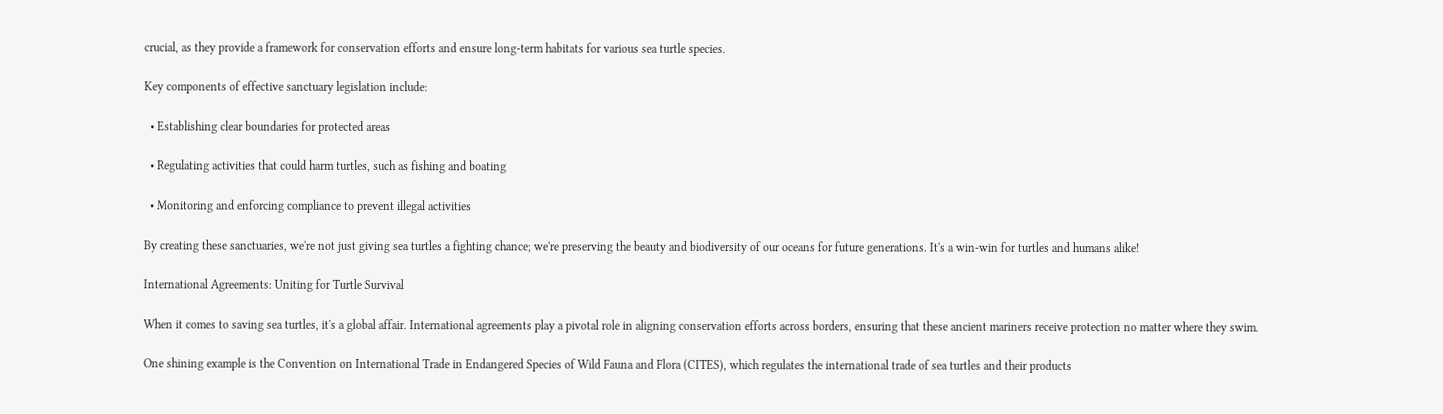crucial, as they provide a framework for conservation efforts and ensure long-term habitats for various sea turtle species.

Key components of effective sanctuary legislation include:

  • Establishing clear boundaries for protected areas

  • Regulating activities that could harm turtles, such as fishing and boating

  • Monitoring and enforcing compliance to prevent illegal activities

By creating these sanctuaries, we're not just giving sea turtles a fighting chance; we're preserving the beauty and biodiversity of our oceans for future generations. It's a win-win for turtles and humans alike!

International Agreements: Uniting for Turtle Survival

When it comes to saving sea turtles, it's a global affair. International agreements play a pivotal role in aligning conservation efforts across borders, ensuring that these ancient mariners receive protection no matter where they swim.

One shining example is the Convention on International Trade in Endangered Species of Wild Fauna and Flora (CITES), which regulates the international trade of sea turtles and their products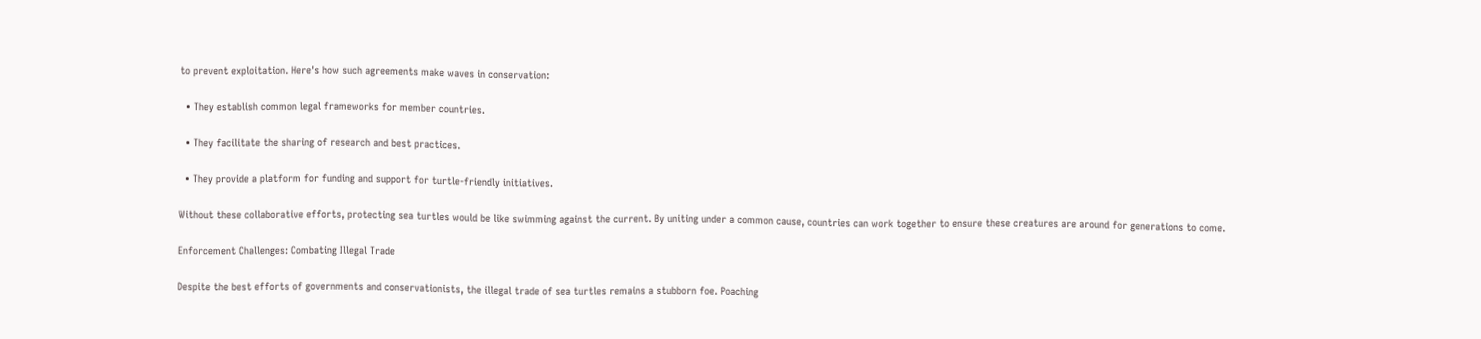to prevent exploitation. Here's how such agreements make waves in conservation:

  • They establish common legal frameworks for member countries.

  • They facilitate the sharing of research and best practices.

  • They provide a platform for funding and support for turtle-friendly initiatives.

Without these collaborative efforts, protecting sea turtles would be like swimming against the current. By uniting under a common cause, countries can work together to ensure these creatures are around for generations to come.

Enforcement Challenges: Combating Illegal Trade

Despite the best efforts of governments and conservationists, the illegal trade of sea turtles remains a stubborn foe. Poaching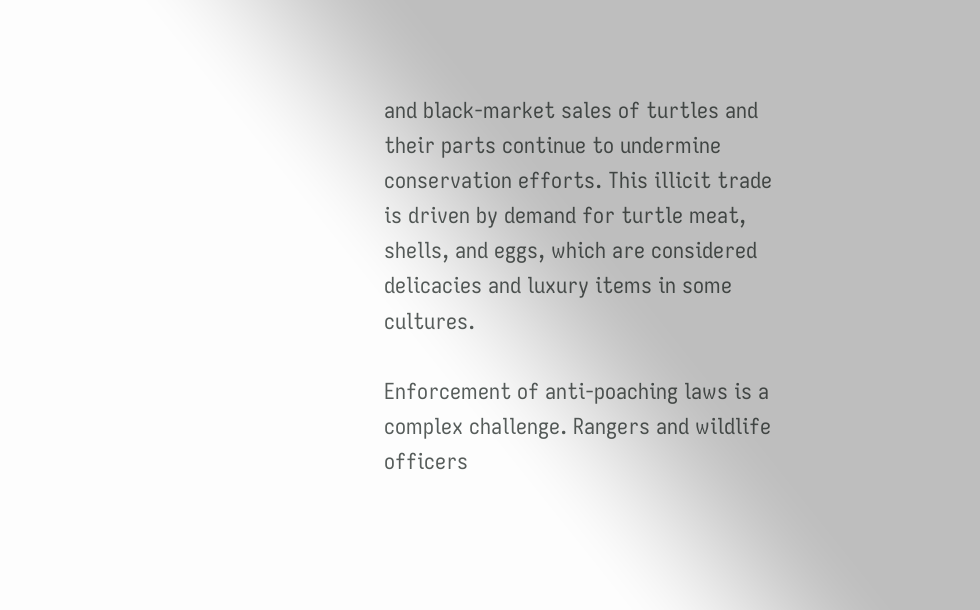and black-market sales of turtles and their parts continue to undermine conservation efforts. This illicit trade is driven by demand for turtle meat, shells, and eggs, which are considered delicacies and luxury items in some cultures.

Enforcement of anti-poaching laws is a complex challenge. Rangers and wildlife officers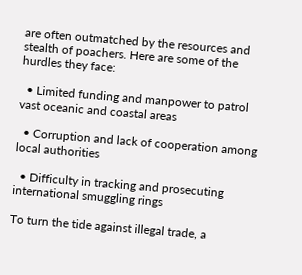are often outmatched by the resources and stealth of poachers. Here are some of the hurdles they face:

  • Limited funding and manpower to patrol vast oceanic and coastal areas

  • Corruption and lack of cooperation among local authorities

  • Difficulty in tracking and prosecuting international smuggling rings

To turn the tide against illegal trade, a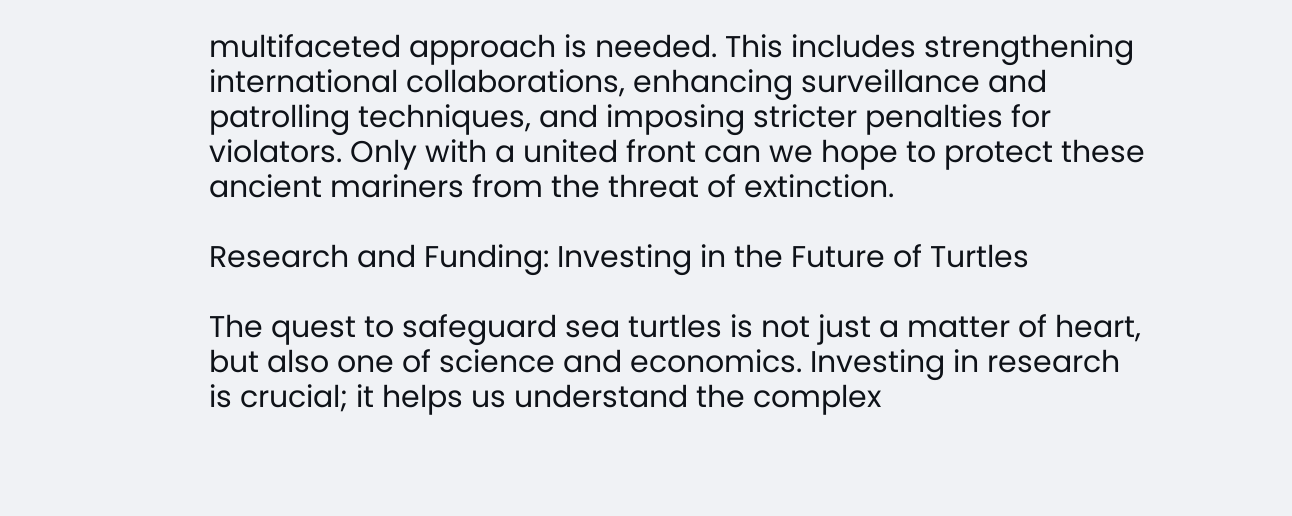multifaceted approach is needed. This includes strengthening international collaborations, enhancing surveillance and patrolling techniques, and imposing stricter penalties for violators. Only with a united front can we hope to protect these ancient mariners from the threat of extinction.

Research and Funding: Investing in the Future of Turtles

The quest to safeguard sea turtles is not just a matter of heart, but also one of science and economics. Investing in research is crucial; it helps us understand the complex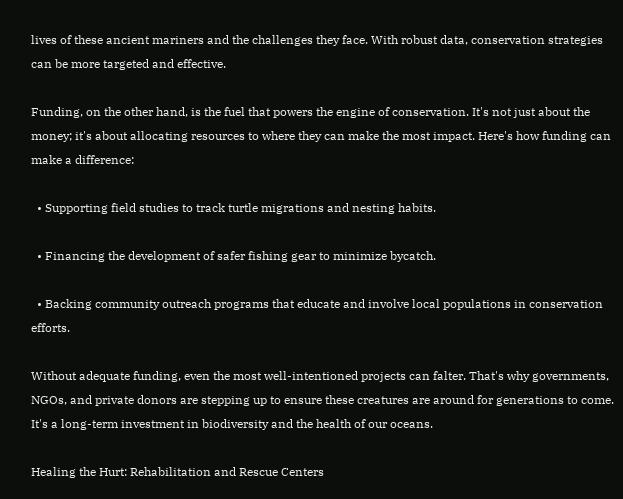lives of these ancient mariners and the challenges they face. With robust data, conservation strategies can be more targeted and effective.

Funding, on the other hand, is the fuel that powers the engine of conservation. It's not just about the money; it's about allocating resources to where they can make the most impact. Here's how funding can make a difference:

  • Supporting field studies to track turtle migrations and nesting habits.

  • Financing the development of safer fishing gear to minimize bycatch.

  • Backing community outreach programs that educate and involve local populations in conservation efforts.

Without adequate funding, even the most well-intentioned projects can falter. That's why governments, NGOs, and private donors are stepping up to ensure these creatures are around for generations to come. It's a long-term investment in biodiversity and the health of our oceans.

Healing the Hurt: Rehabilitation and Rescue Centers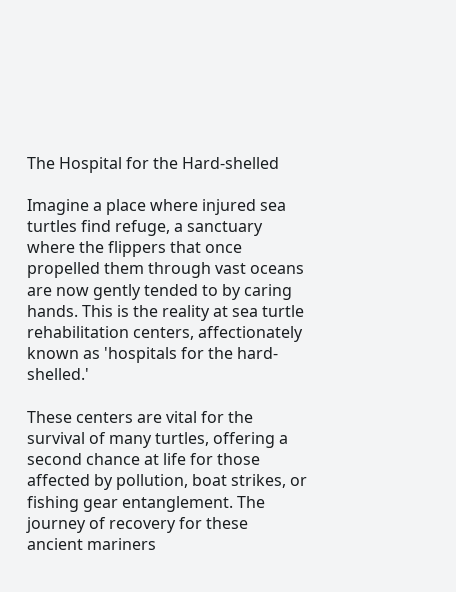The Hospital for the Hard-shelled

Imagine a place where injured sea turtles find refuge, a sanctuary where the flippers that once propelled them through vast oceans are now gently tended to by caring hands. This is the reality at sea turtle rehabilitation centers, affectionately known as 'hospitals for the hard-shelled.'

These centers are vital for the survival of many turtles, offering a second chance at life for those affected by pollution, boat strikes, or fishing gear entanglement. The journey of recovery for these ancient mariners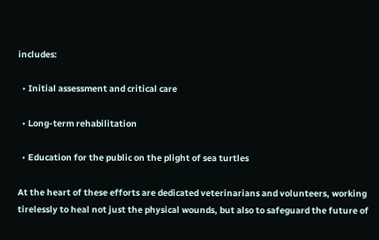includes:

  • Initial assessment and critical care

  • Long-term rehabilitation

  • Education for the public on the plight of sea turtles

At the heart of these efforts are dedicated veterinarians and volunteers, working tirelessly to heal not just the physical wounds, but also to safeguard the future of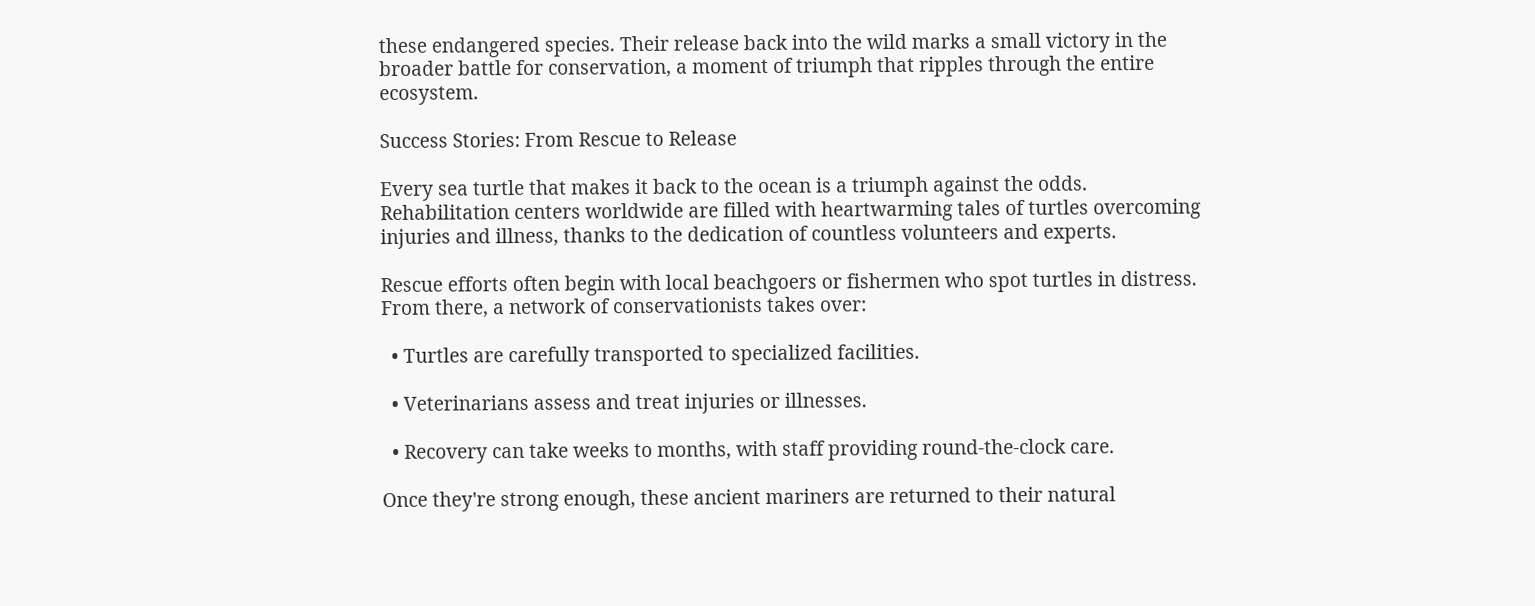these endangered species. Their release back into the wild marks a small victory in the broader battle for conservation, a moment of triumph that ripples through the entire ecosystem.

Success Stories: From Rescue to Release

Every sea turtle that makes it back to the ocean is a triumph against the odds. Rehabilitation centers worldwide are filled with heartwarming tales of turtles overcoming injuries and illness, thanks to the dedication of countless volunteers and experts.

Rescue efforts often begin with local beachgoers or fishermen who spot turtles in distress. From there, a network of conservationists takes over:

  • Turtles are carefully transported to specialized facilities.

  • Veterinarians assess and treat injuries or illnesses.

  • Recovery can take weeks to months, with staff providing round-the-clock care.

Once they're strong enough, these ancient mariners are returned to their natural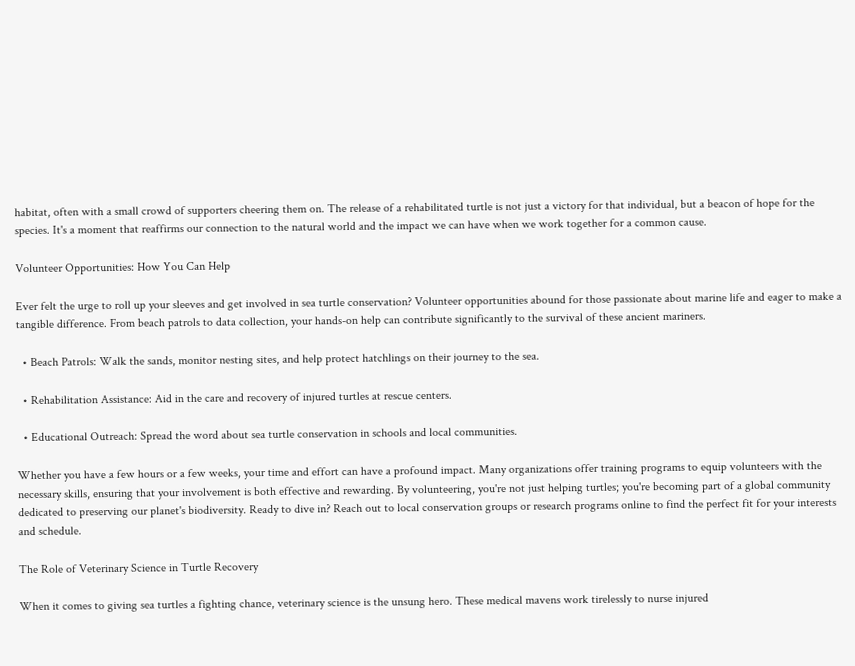habitat, often with a small crowd of supporters cheering them on. The release of a rehabilitated turtle is not just a victory for that individual, but a beacon of hope for the species. It's a moment that reaffirms our connection to the natural world and the impact we can have when we work together for a common cause.

Volunteer Opportunities: How You Can Help

Ever felt the urge to roll up your sleeves and get involved in sea turtle conservation? Volunteer opportunities abound for those passionate about marine life and eager to make a tangible difference. From beach patrols to data collection, your hands-on help can contribute significantly to the survival of these ancient mariners.

  • Beach Patrols: Walk the sands, monitor nesting sites, and help protect hatchlings on their journey to the sea.

  • Rehabilitation Assistance: Aid in the care and recovery of injured turtles at rescue centers.

  • Educational Outreach: Spread the word about sea turtle conservation in schools and local communities.

Whether you have a few hours or a few weeks, your time and effort can have a profound impact. Many organizations offer training programs to equip volunteers with the necessary skills, ensuring that your involvement is both effective and rewarding. By volunteering, you're not just helping turtles; you're becoming part of a global community dedicated to preserving our planet's biodiversity. Ready to dive in? Reach out to local conservation groups or research programs online to find the perfect fit for your interests and schedule.

The Role of Veterinary Science in Turtle Recovery

When it comes to giving sea turtles a fighting chance, veterinary science is the unsung hero. These medical mavens work tirelessly to nurse injured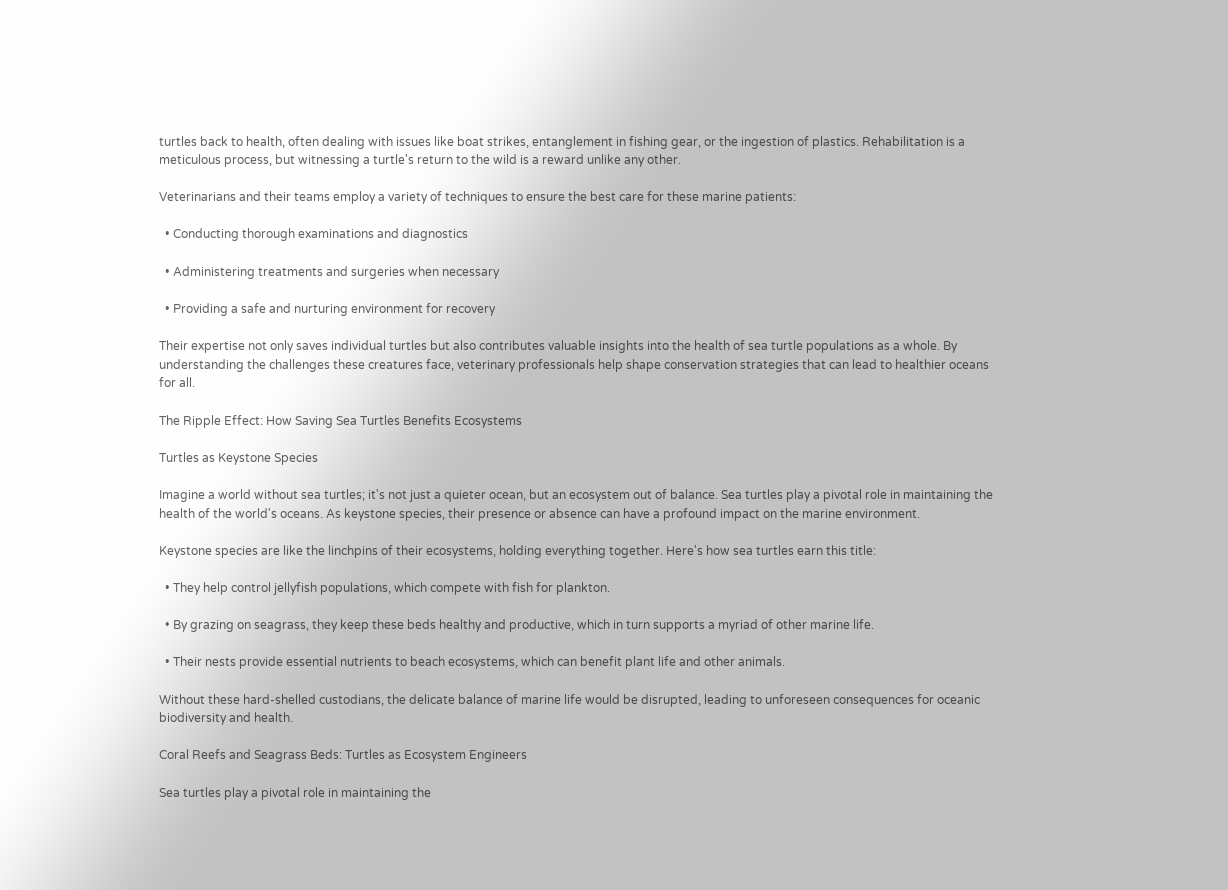turtles back to health, often dealing with issues like boat strikes, entanglement in fishing gear, or the ingestion of plastics. Rehabilitation is a meticulous process, but witnessing a turtle's return to the wild is a reward unlike any other.

Veterinarians and their teams employ a variety of techniques to ensure the best care for these marine patients:

  • Conducting thorough examinations and diagnostics

  • Administering treatments and surgeries when necessary

  • Providing a safe and nurturing environment for recovery

Their expertise not only saves individual turtles but also contributes valuable insights into the health of sea turtle populations as a whole. By understanding the challenges these creatures face, veterinary professionals help shape conservation strategies that can lead to healthier oceans for all.

The Ripple Effect: How Saving Sea Turtles Benefits Ecosystems

Turtles as Keystone Species

Imagine a world without sea turtles; it's not just a quieter ocean, but an ecosystem out of balance. Sea turtles play a pivotal role in maintaining the health of the world's oceans. As keystone species, their presence or absence can have a profound impact on the marine environment.

Keystone species are like the linchpins of their ecosystems, holding everything together. Here's how sea turtles earn this title:

  • They help control jellyfish populations, which compete with fish for plankton.

  • By grazing on seagrass, they keep these beds healthy and productive, which in turn supports a myriad of other marine life.

  • Their nests provide essential nutrients to beach ecosystems, which can benefit plant life and other animals.

Without these hard-shelled custodians, the delicate balance of marine life would be disrupted, leading to unforeseen consequences for oceanic biodiversity and health.

Coral Reefs and Seagrass Beds: Turtles as Ecosystem Engineers

Sea turtles play a pivotal role in maintaining the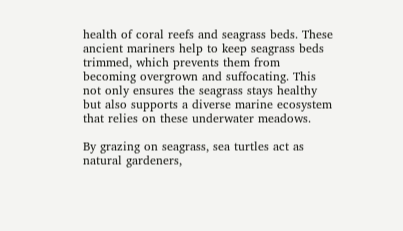health of coral reefs and seagrass beds. These ancient mariners help to keep seagrass beds trimmed, which prevents them from becoming overgrown and suffocating. This not only ensures the seagrass stays healthy but also supports a diverse marine ecosystem that relies on these underwater meadows.

By grazing on seagrass, sea turtles act as natural gardeners,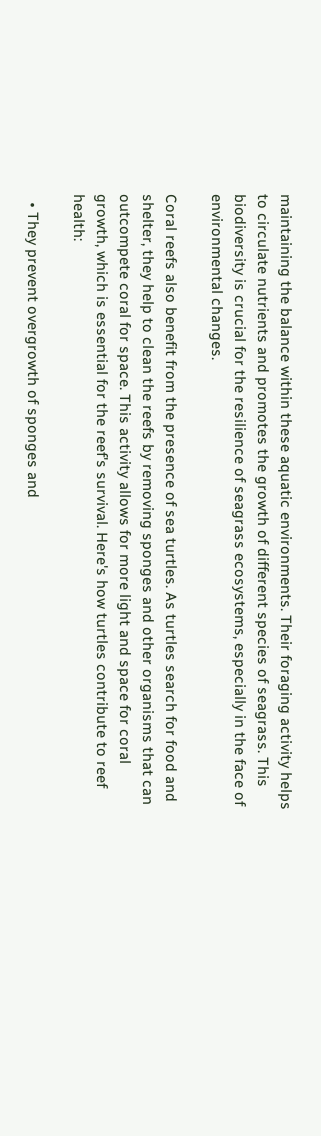maintaining the balance within these aquatic environments. Their foraging activity helps to circulate nutrients and promotes the growth of different species of seagrass. This biodiversity is crucial for the resilience of seagrass ecosystems, especially in the face of environmental changes.

Coral reefs also benefit from the presence of sea turtles. As turtles search for food and shelter, they help to clean the reefs by removing sponges and other organisms that can outcompete coral for space. This activity allows for more light and space for coral growth, which is essential for the reef's survival. Here's how turtles contribute to reef health:

  • They prevent overgrowth of sponges and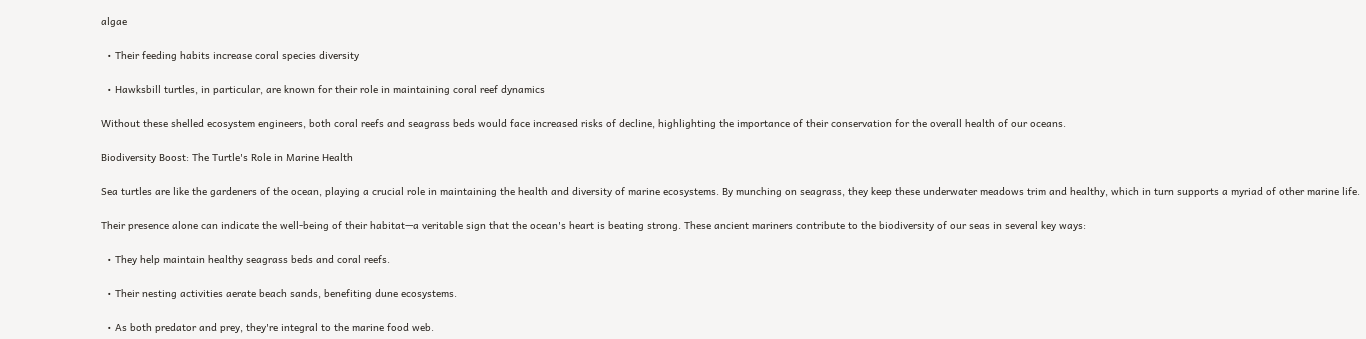algae

  • Their feeding habits increase coral species diversity

  • Hawksbill turtles, in particular, are known for their role in maintaining coral reef dynamics

Without these shelled ecosystem engineers, both coral reefs and seagrass beds would face increased risks of decline, highlighting the importance of their conservation for the overall health of our oceans.

Biodiversity Boost: The Turtle's Role in Marine Health

Sea turtles are like the gardeners of the ocean, playing a crucial role in maintaining the health and diversity of marine ecosystems. By munching on seagrass, they keep these underwater meadows trim and healthy, which in turn supports a myriad of other marine life.

Their presence alone can indicate the well-being of their habitat—a veritable sign that the ocean's heart is beating strong. These ancient mariners contribute to the biodiversity of our seas in several key ways:

  • They help maintain healthy seagrass beds and coral reefs.

  • Their nesting activities aerate beach sands, benefiting dune ecosystems.

  • As both predator and prey, they're integral to the marine food web.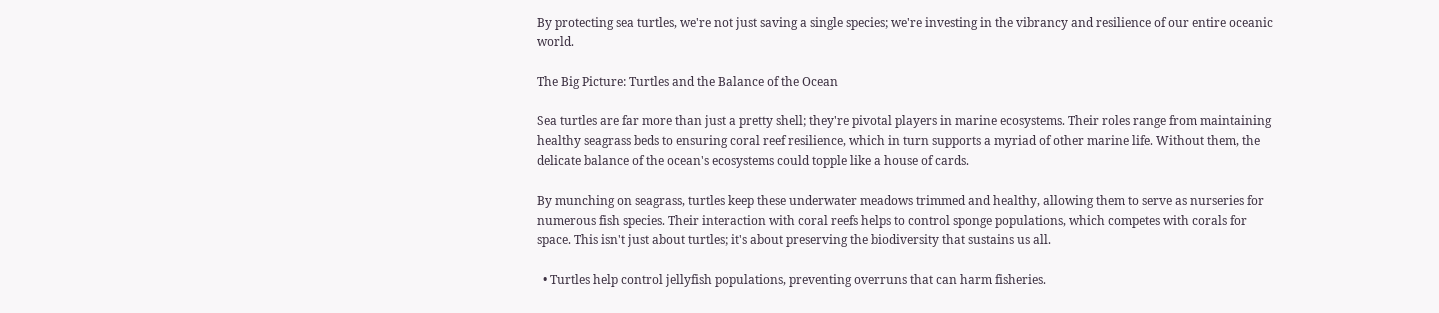By protecting sea turtles, we're not just saving a single species; we're investing in the vibrancy and resilience of our entire oceanic world.

The Big Picture: Turtles and the Balance of the Ocean

Sea turtles are far more than just a pretty shell; they're pivotal players in marine ecosystems. Their roles range from maintaining healthy seagrass beds to ensuring coral reef resilience, which in turn supports a myriad of other marine life. Without them, the delicate balance of the ocean's ecosystems could topple like a house of cards.

By munching on seagrass, turtles keep these underwater meadows trimmed and healthy, allowing them to serve as nurseries for numerous fish species. Their interaction with coral reefs helps to control sponge populations, which competes with corals for space. This isn't just about turtles; it's about preserving the biodiversity that sustains us all.

  • Turtles help control jellyfish populations, preventing overruns that can harm fisheries.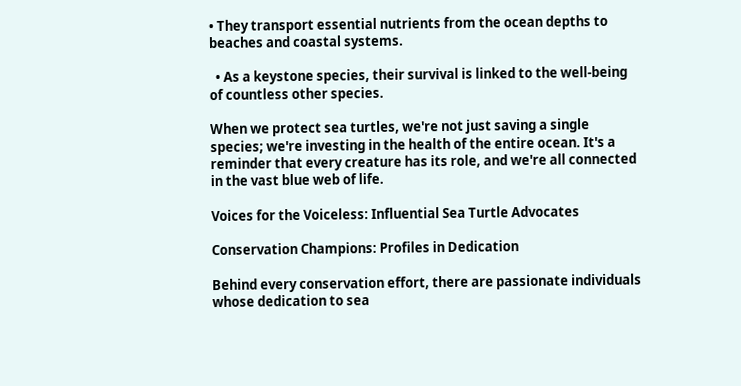• They transport essential nutrients from the ocean depths to beaches and coastal systems.

  • As a keystone species, their survival is linked to the well-being of countless other species.

When we protect sea turtles, we're not just saving a single species; we're investing in the health of the entire ocean. It's a reminder that every creature has its role, and we're all connected in the vast blue web of life.

Voices for the Voiceless: Influential Sea Turtle Advocates

Conservation Champions: Profiles in Dedication

Behind every conservation effort, there are passionate individuals whose dedication to sea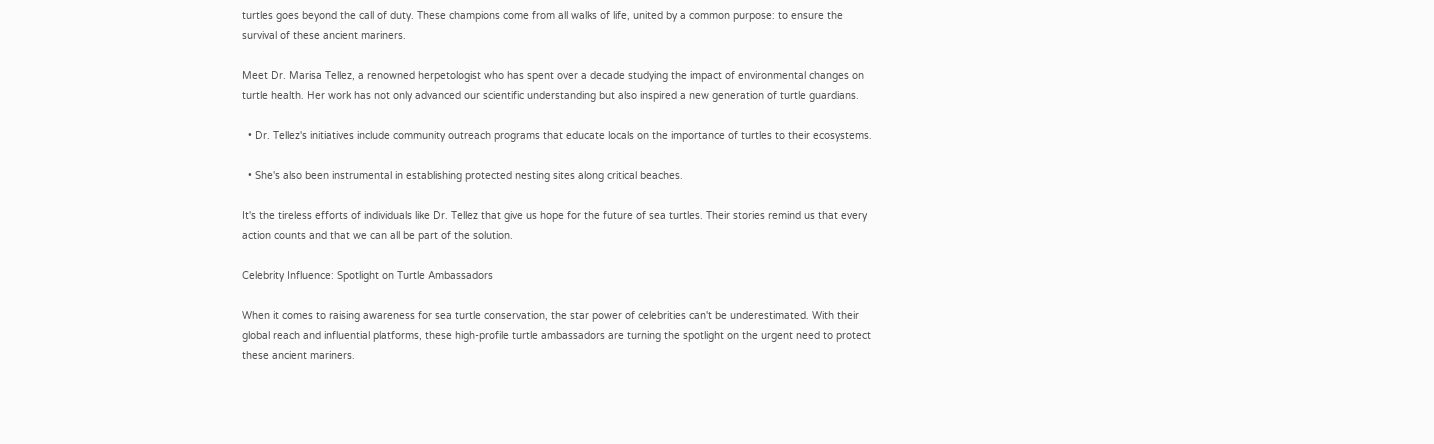turtles goes beyond the call of duty. These champions come from all walks of life, united by a common purpose: to ensure the survival of these ancient mariners.

Meet Dr. Marisa Tellez, a renowned herpetologist who has spent over a decade studying the impact of environmental changes on turtle health. Her work has not only advanced our scientific understanding but also inspired a new generation of turtle guardians.

  • Dr. Tellez's initiatives include community outreach programs that educate locals on the importance of turtles to their ecosystems.

  • She's also been instrumental in establishing protected nesting sites along critical beaches.

It's the tireless efforts of individuals like Dr. Tellez that give us hope for the future of sea turtles. Their stories remind us that every action counts and that we can all be part of the solution.

Celebrity Influence: Spotlight on Turtle Ambassadors

When it comes to raising awareness for sea turtle conservation, the star power of celebrities can't be underestimated. With their global reach and influential platforms, these high-profile turtle ambassadors are turning the spotlight on the urgent need to protect these ancient mariners.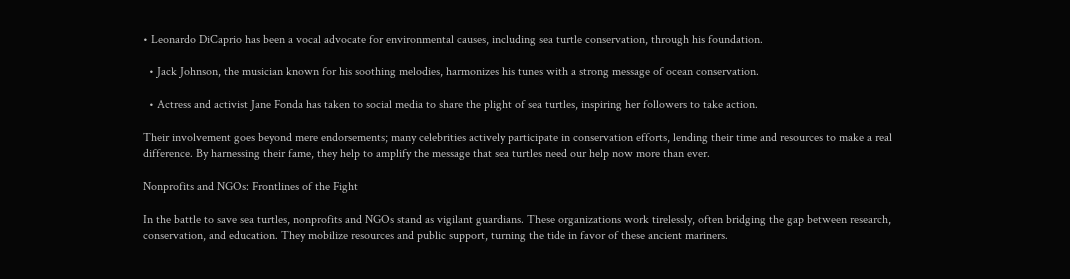• Leonardo DiCaprio has been a vocal advocate for environmental causes, including sea turtle conservation, through his foundation.

  • Jack Johnson, the musician known for his soothing melodies, harmonizes his tunes with a strong message of ocean conservation.

  • Actress and activist Jane Fonda has taken to social media to share the plight of sea turtles, inspiring her followers to take action.

Their involvement goes beyond mere endorsements; many celebrities actively participate in conservation efforts, lending their time and resources to make a real difference. By harnessing their fame, they help to amplify the message that sea turtles need our help now more than ever.

Nonprofits and NGOs: Frontlines of the Fight

In the battle to save sea turtles, nonprofits and NGOs stand as vigilant guardians. These organizations work tirelessly, often bridging the gap between research, conservation, and education. They mobilize resources and public support, turning the tide in favor of these ancient mariners.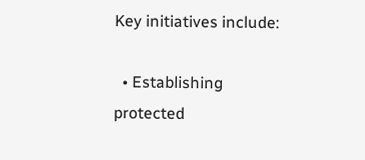Key initiatives include:

  • Establishing protected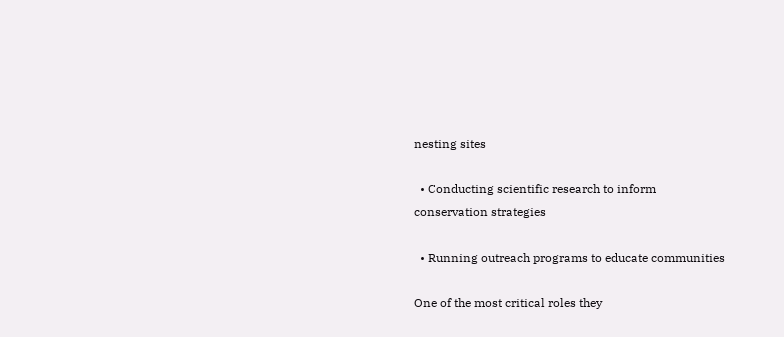nesting sites

  • Conducting scientific research to inform conservation strategies

  • Running outreach programs to educate communities

One of the most critical roles they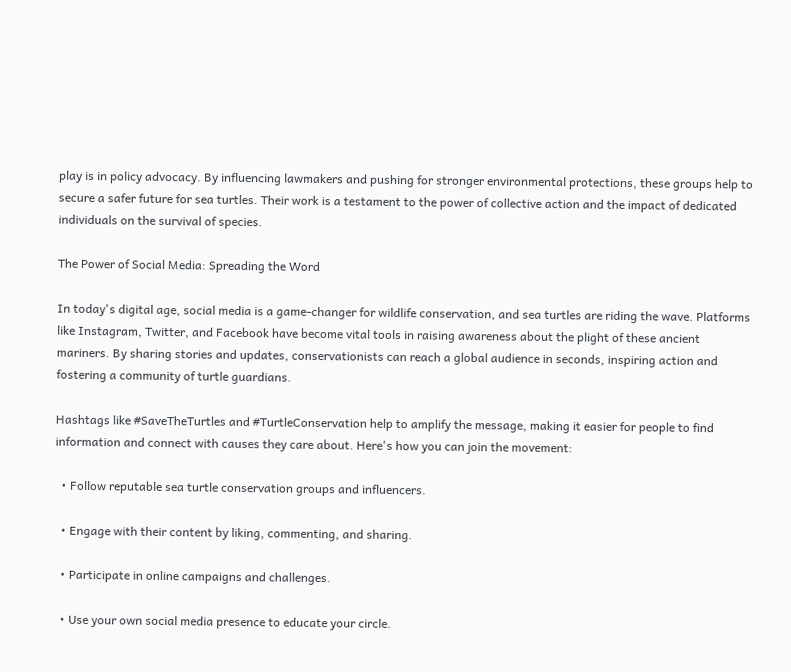play is in policy advocacy. By influencing lawmakers and pushing for stronger environmental protections, these groups help to secure a safer future for sea turtles. Their work is a testament to the power of collective action and the impact of dedicated individuals on the survival of species.

The Power of Social Media: Spreading the Word

In today's digital age, social media is a game-changer for wildlife conservation, and sea turtles are riding the wave. Platforms like Instagram, Twitter, and Facebook have become vital tools in raising awareness about the plight of these ancient mariners. By sharing stories and updates, conservationists can reach a global audience in seconds, inspiring action and fostering a community of turtle guardians.

Hashtags like #SaveTheTurtles and #TurtleConservation help to amplify the message, making it easier for people to find information and connect with causes they care about. Here's how you can join the movement:

  • Follow reputable sea turtle conservation groups and influencers.

  • Engage with their content by liking, commenting, and sharing.

  • Participate in online campaigns and challenges.

  • Use your own social media presence to educate your circle.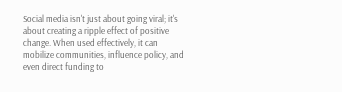Social media isn't just about going viral; it's about creating a ripple effect of positive change. When used effectively, it can mobilize communities, influence policy, and even direct funding to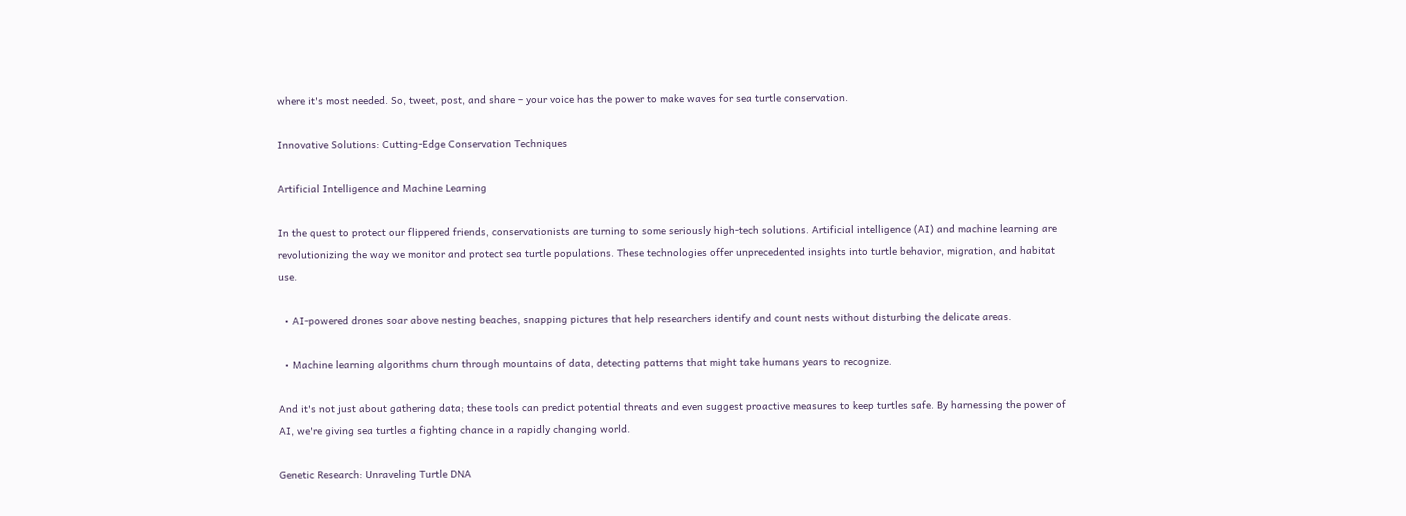where it's most needed. So, tweet, post, and share – your voice has the power to make waves for sea turtle conservation.

Innovative Solutions: Cutting-Edge Conservation Techniques

Artificial Intelligence and Machine Learning

In the quest to protect our flippered friends, conservationists are turning to some seriously high-tech solutions. Artificial intelligence (AI) and machine learning are revolutionizing the way we monitor and protect sea turtle populations. These technologies offer unprecedented insights into turtle behavior, migration, and habitat use.

  • AI-powered drones soar above nesting beaches, snapping pictures that help researchers identify and count nests without disturbing the delicate areas.

  • Machine learning algorithms churn through mountains of data, detecting patterns that might take humans years to recognize.

And it's not just about gathering data; these tools can predict potential threats and even suggest proactive measures to keep turtles safe. By harnessing the power of AI, we're giving sea turtles a fighting chance in a rapidly changing world.

Genetic Research: Unraveling Turtle DNA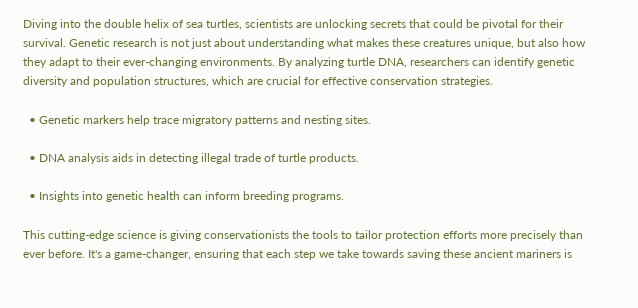Diving into the double helix of sea turtles, scientists are unlocking secrets that could be pivotal for their survival. Genetic research is not just about understanding what makes these creatures unique, but also how they adapt to their ever-changing environments. By analyzing turtle DNA, researchers can identify genetic diversity and population structures, which are crucial for effective conservation strategies.

  • Genetic markers help trace migratory patterns and nesting sites.

  • DNA analysis aids in detecting illegal trade of turtle products.

  • Insights into genetic health can inform breeding programs.

This cutting-edge science is giving conservationists the tools to tailor protection efforts more precisely than ever before. It's a game-changer, ensuring that each step we take towards saving these ancient mariners is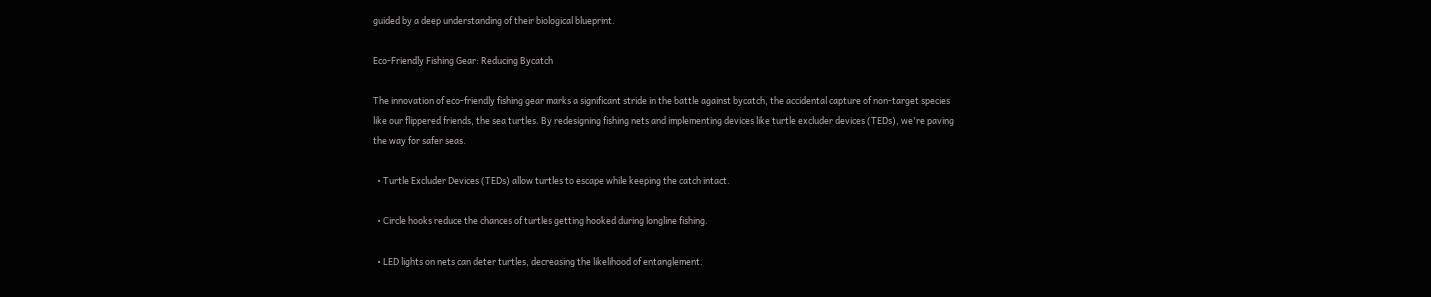guided by a deep understanding of their biological blueprint.

Eco-Friendly Fishing Gear: Reducing Bycatch

The innovation of eco-friendly fishing gear marks a significant stride in the battle against bycatch, the accidental capture of non-target species like our flippered friends, the sea turtles. By redesigning fishing nets and implementing devices like turtle excluder devices (TEDs), we're paving the way for safer seas.

  • Turtle Excluder Devices (TEDs) allow turtles to escape while keeping the catch intact.

  • Circle hooks reduce the chances of turtles getting hooked during longline fishing.

  • LED lights on nets can deter turtles, decreasing the likelihood of entanglement.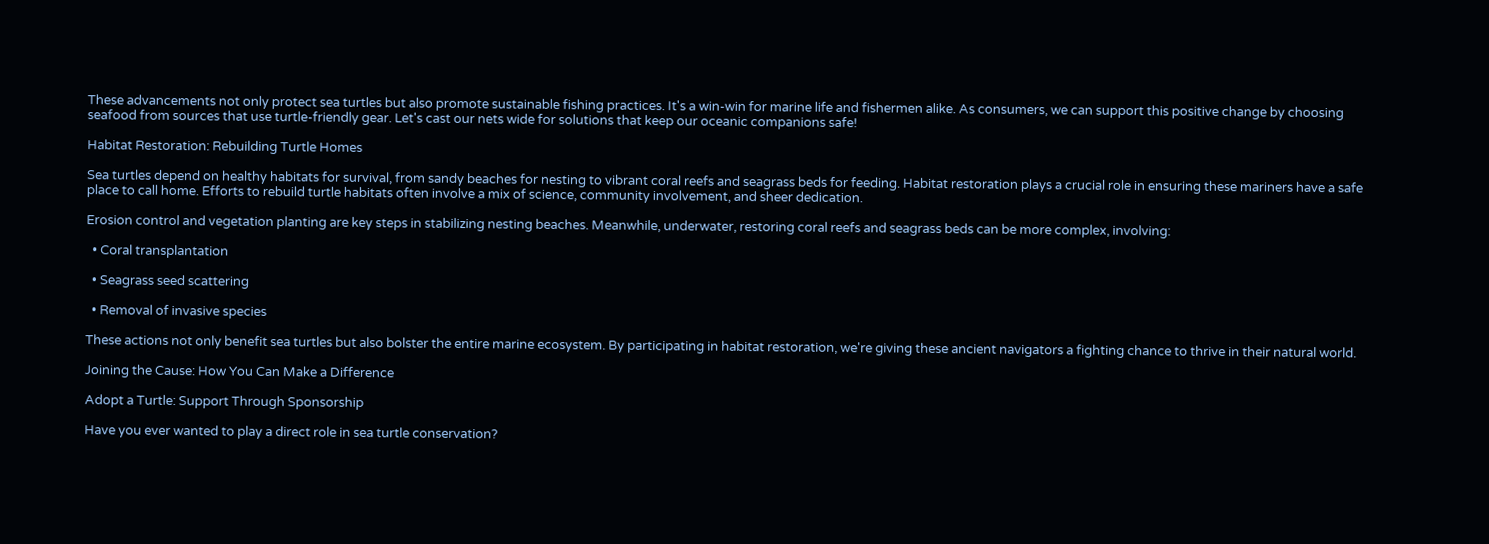These advancements not only protect sea turtles but also promote sustainable fishing practices. It's a win-win for marine life and fishermen alike. As consumers, we can support this positive change by choosing seafood from sources that use turtle-friendly gear. Let's cast our nets wide for solutions that keep our oceanic companions safe!

Habitat Restoration: Rebuilding Turtle Homes

Sea turtles depend on healthy habitats for survival, from sandy beaches for nesting to vibrant coral reefs and seagrass beds for feeding. Habitat restoration plays a crucial role in ensuring these mariners have a safe place to call home. Efforts to rebuild turtle habitats often involve a mix of science, community involvement, and sheer dedication.

Erosion control and vegetation planting are key steps in stabilizing nesting beaches. Meanwhile, underwater, restoring coral reefs and seagrass beds can be more complex, involving:

  • Coral transplantation

  • Seagrass seed scattering

  • Removal of invasive species

These actions not only benefit sea turtles but also bolster the entire marine ecosystem. By participating in habitat restoration, we're giving these ancient navigators a fighting chance to thrive in their natural world.

Joining the Cause: How You Can Make a Difference

Adopt a Turtle: Support Through Sponsorship

Have you ever wanted to play a direct role in sea turtle conservation?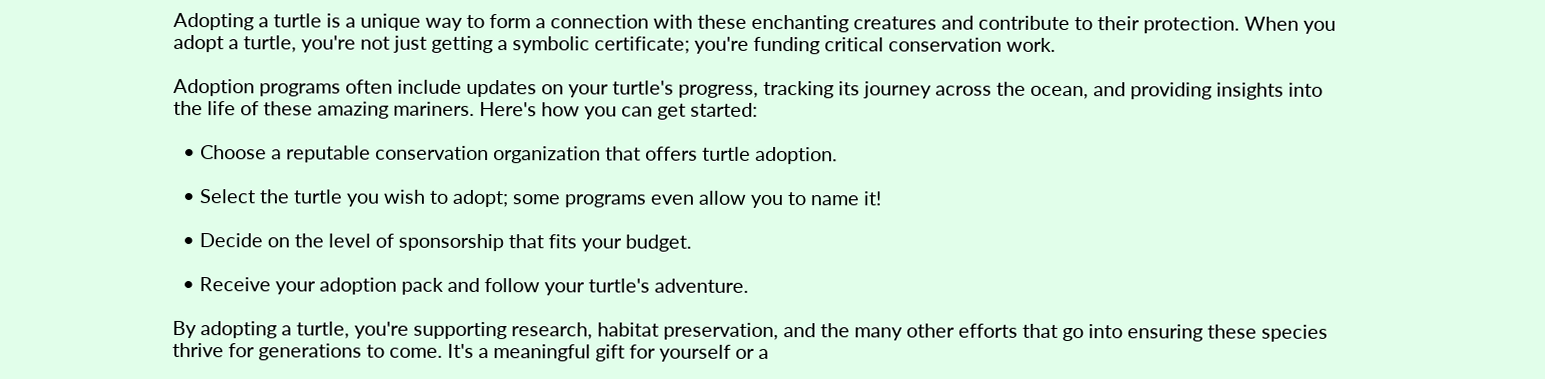Adopting a turtle is a unique way to form a connection with these enchanting creatures and contribute to their protection. When you adopt a turtle, you're not just getting a symbolic certificate; you're funding critical conservation work.

Adoption programs often include updates on your turtle's progress, tracking its journey across the ocean, and providing insights into the life of these amazing mariners. Here's how you can get started:

  • Choose a reputable conservation organization that offers turtle adoption.

  • Select the turtle you wish to adopt; some programs even allow you to name it!

  • Decide on the level of sponsorship that fits your budget.

  • Receive your adoption pack and follow your turtle's adventure.

By adopting a turtle, you're supporting research, habitat preservation, and the many other efforts that go into ensuring these species thrive for generations to come. It's a meaningful gift for yourself or a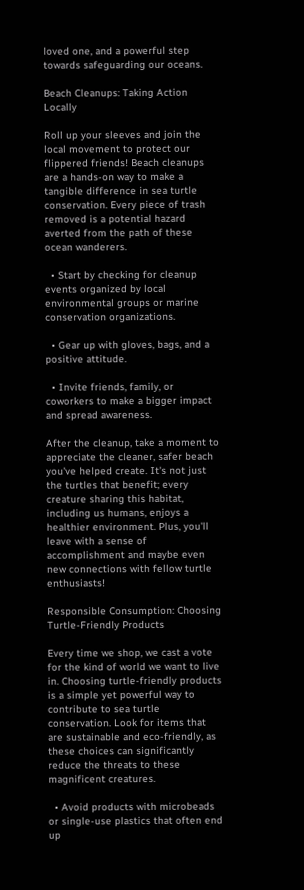loved one, and a powerful step towards safeguarding our oceans.

Beach Cleanups: Taking Action Locally

Roll up your sleeves and join the local movement to protect our flippered friends! Beach cleanups are a hands-on way to make a tangible difference in sea turtle conservation. Every piece of trash removed is a potential hazard averted from the path of these ocean wanderers.

  • Start by checking for cleanup events organized by local environmental groups or marine conservation organizations.

  • Gear up with gloves, bags, and a positive attitude.

  • Invite friends, family, or coworkers to make a bigger impact and spread awareness.

After the cleanup, take a moment to appreciate the cleaner, safer beach you've helped create. It's not just the turtles that benefit; every creature sharing this habitat, including us humans, enjoys a healthier environment. Plus, you'll leave with a sense of accomplishment and maybe even new connections with fellow turtle enthusiasts!

Responsible Consumption: Choosing Turtle-Friendly Products

Every time we shop, we cast a vote for the kind of world we want to live in. Choosing turtle-friendly products is a simple yet powerful way to contribute to sea turtle conservation. Look for items that are sustainable and eco-friendly, as these choices can significantly reduce the threats to these magnificent creatures.

  • Avoid products with microbeads or single-use plastics that often end up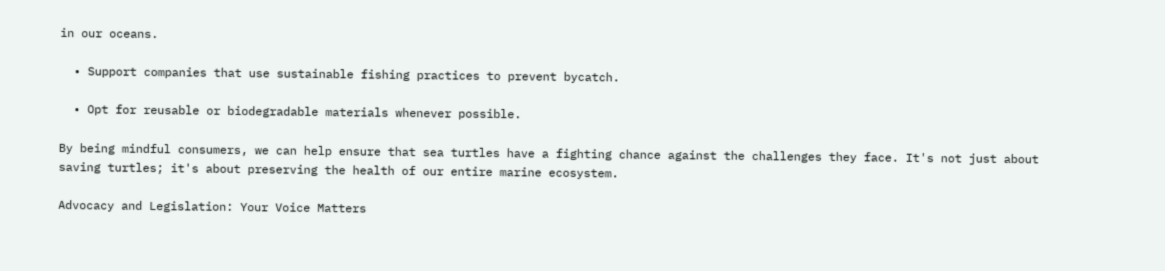in our oceans.

  • Support companies that use sustainable fishing practices to prevent bycatch.

  • Opt for reusable or biodegradable materials whenever possible.

By being mindful consumers, we can help ensure that sea turtles have a fighting chance against the challenges they face. It's not just about saving turtles; it's about preserving the health of our entire marine ecosystem.

Advocacy and Legislation: Your Voice Matters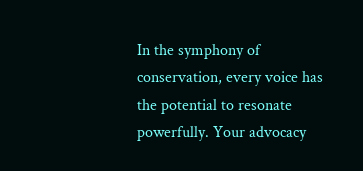In the symphony of conservation, every voice has the potential to resonate powerfully. Your advocacy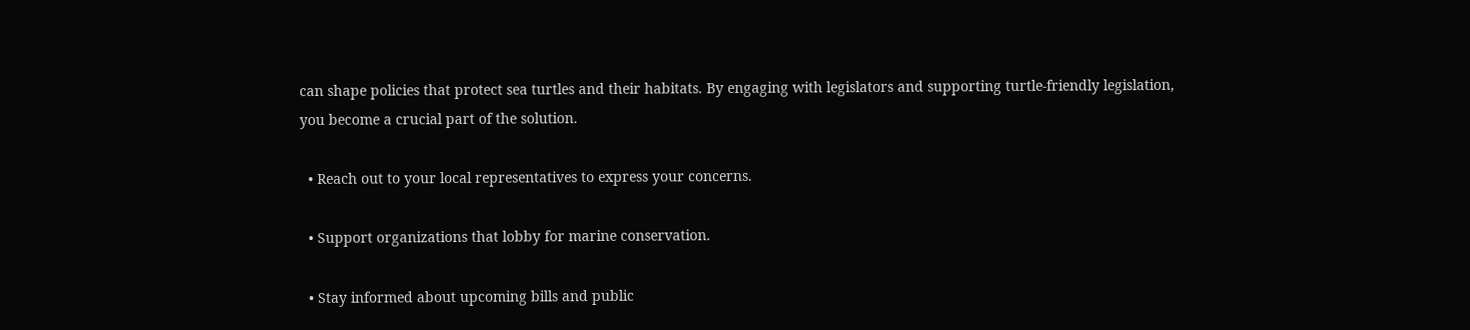can shape policies that protect sea turtles and their habitats. By engaging with legislators and supporting turtle-friendly legislation, you become a crucial part of the solution.

  • Reach out to your local representatives to express your concerns.

  • Support organizations that lobby for marine conservation.

  • Stay informed about upcoming bills and public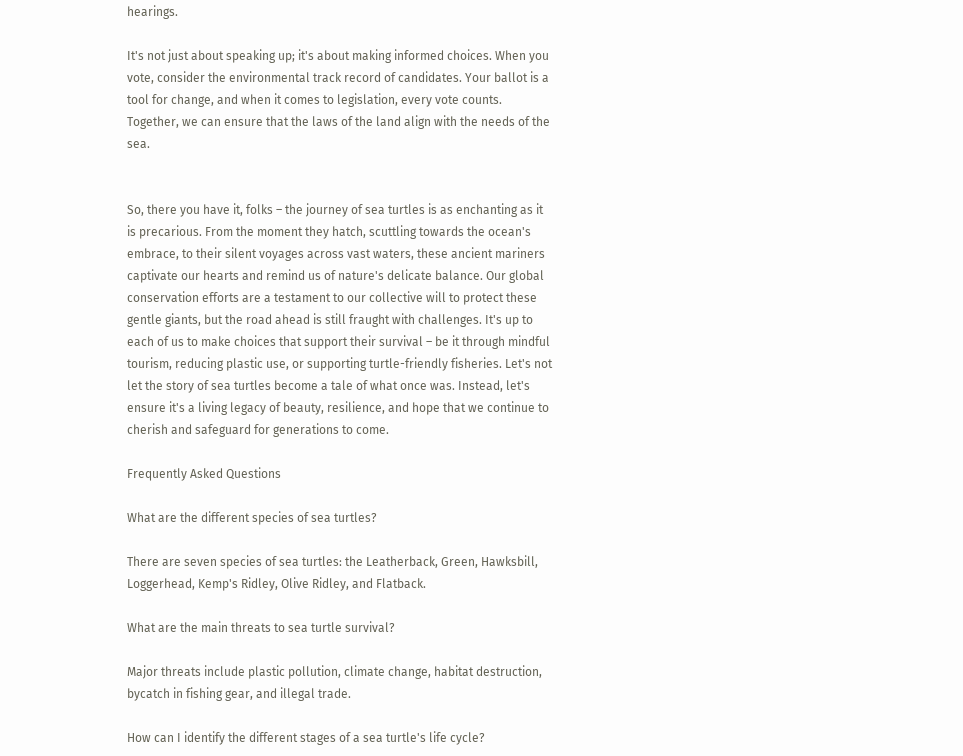hearings.

It's not just about speaking up; it's about making informed choices. When you vote, consider the environmental track record of candidates. Your ballot is a tool for change, and when it comes to legislation, every vote counts. Together, we can ensure that the laws of the land align with the needs of the sea.


So, there you have it, folks – the journey of sea turtles is as enchanting as it is precarious. From the moment they hatch, scuttling towards the ocean's embrace, to their silent voyages across vast waters, these ancient mariners captivate our hearts and remind us of nature's delicate balance. Our global conservation efforts are a testament to our collective will to protect these gentle giants, but the road ahead is still fraught with challenges. It's up to each of us to make choices that support their survival – be it through mindful tourism, reducing plastic use, or supporting turtle-friendly fisheries. Let's not let the story of sea turtles become a tale of what once was. Instead, let's ensure it's a living legacy of beauty, resilience, and hope that we continue to cherish and safeguard for generations to come.

Frequently Asked Questions

What are the different species of sea turtles?

There are seven species of sea turtles: the Leatherback, Green, Hawksbill, Loggerhead, Kemp's Ridley, Olive Ridley, and Flatback.

What are the main threats to sea turtle survival?

Major threats include plastic pollution, climate change, habitat destruction, bycatch in fishing gear, and illegal trade.

How can I identify the different stages of a sea turtle's life cycle?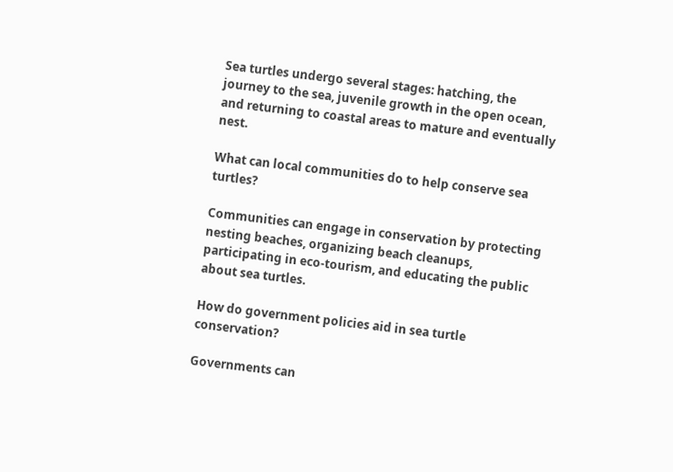Sea turtles undergo several stages: hatching, the journey to the sea, juvenile growth in the open ocean, and returning to coastal areas to mature and eventually nest.

What can local communities do to help conserve sea turtles?

Communities can engage in conservation by protecting nesting beaches, organizing beach cleanups, participating in eco-tourism, and educating the public about sea turtles.

How do government policies aid in sea turtle conservation?

Governments can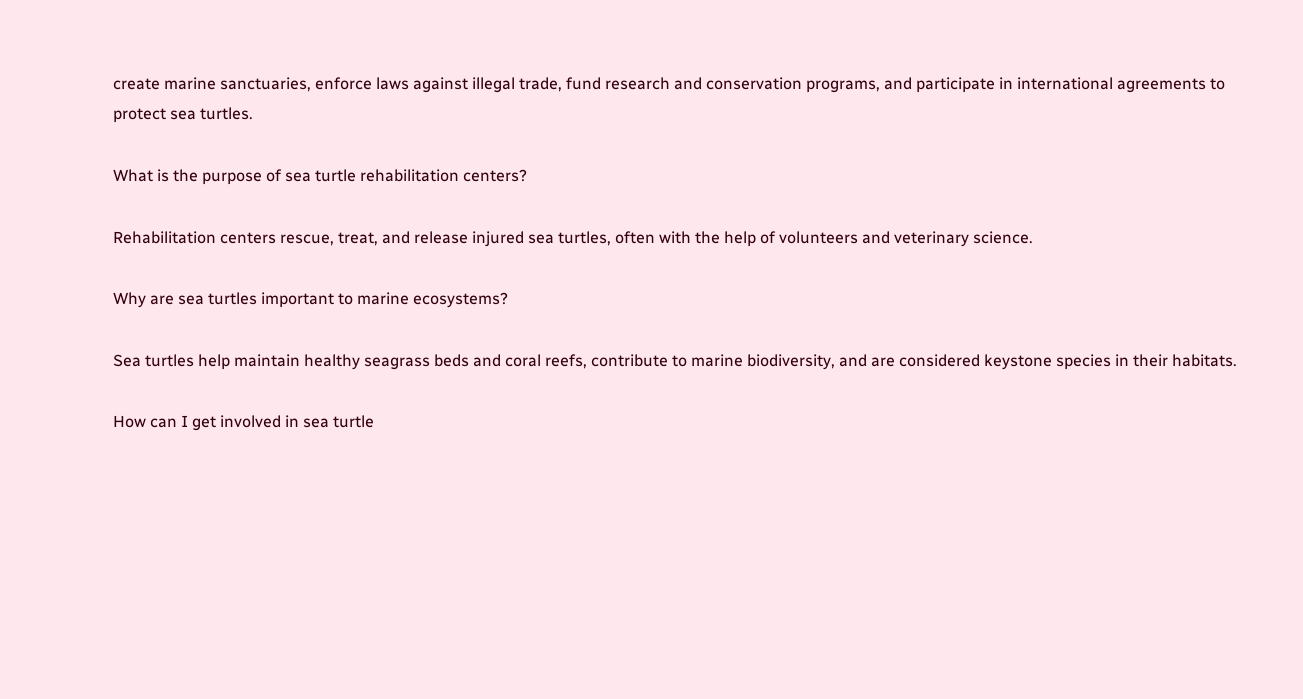create marine sanctuaries, enforce laws against illegal trade, fund research and conservation programs, and participate in international agreements to protect sea turtles.

What is the purpose of sea turtle rehabilitation centers?

Rehabilitation centers rescue, treat, and release injured sea turtles, often with the help of volunteers and veterinary science.

Why are sea turtles important to marine ecosystems?

Sea turtles help maintain healthy seagrass beds and coral reefs, contribute to marine biodiversity, and are considered keystone species in their habitats.

How can I get involved in sea turtle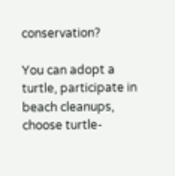conservation?

You can adopt a turtle, participate in beach cleanups, choose turtle-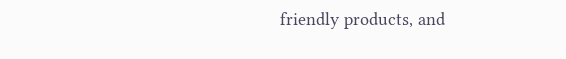friendly products, and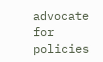advocate for policies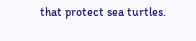that protect sea turtles.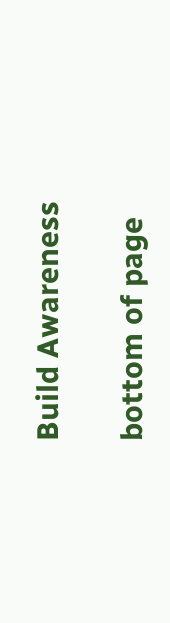Build Awareness

bottom of page